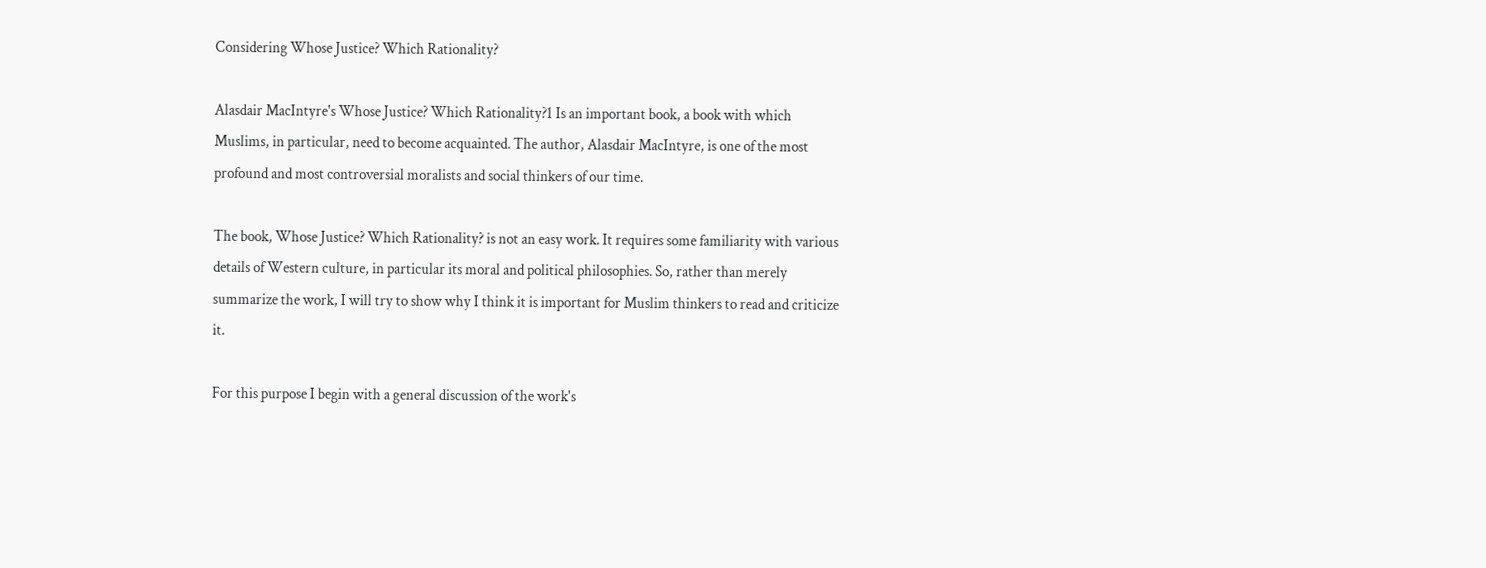Considering Whose Justice? Which Rationality?

Alasdair MacIntyre's Whose Justice? Which Rationality?1 Is an important book, a book with which Muslims, in particular, need to become acquainted. The author, Alasdair MacIntyre, is one of the most profound and most controversial moralists and social thinkers of our time.

The book, Whose Justice? Which Rationality? is not an easy work. It requires some familiarity with various details of Western culture, in particular its moral and political philosophies. So, rather than merely summarize the work, I will try to show why I think it is important for Muslim thinkers to read and criticize it.

For this purpose I begin with a general discussion of the work's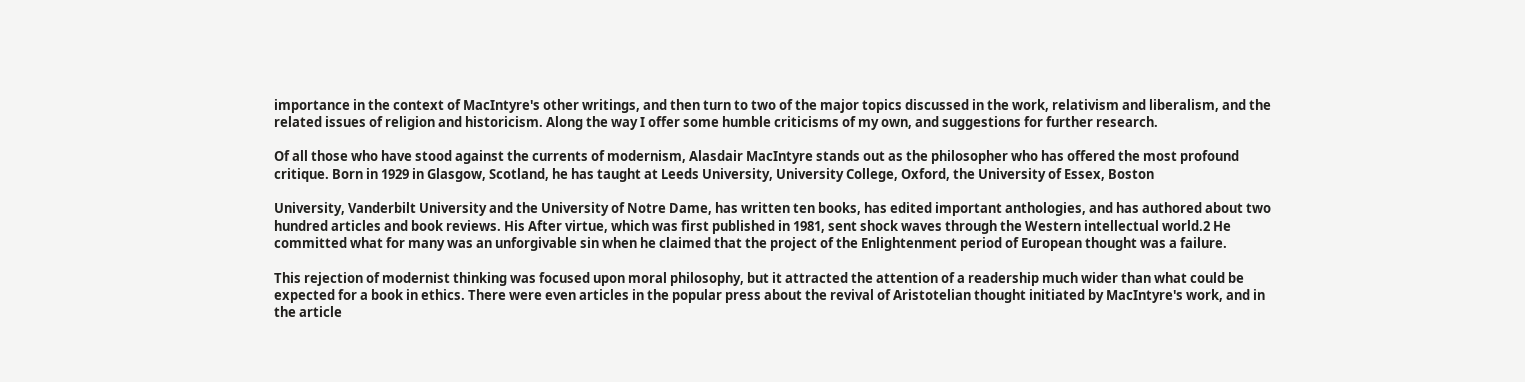importance in the context of MacIntyre's other writings, and then turn to two of the major topics discussed in the work, relativism and liberalism, and the related issues of religion and historicism. Along the way I offer some humble criticisms of my own, and suggestions for further research.

Of all those who have stood against the currents of modernism, Alasdair MacIntyre stands out as the philosopher who has offered the most profound critique. Born in 1929 in Glasgow, Scotland, he has taught at Leeds University, University College, Oxford, the University of Essex, Boston

University, Vanderbilt University and the University of Notre Dame, has written ten books, has edited important anthologies, and has authored about two hundred articles and book reviews. His After virtue, which was first published in 1981, sent shock waves through the Western intellectual world.2 He committed what for many was an unforgivable sin when he claimed that the project of the Enlightenment period of European thought was a failure.

This rejection of modernist thinking was focused upon moral philosophy, but it attracted the attention of a readership much wider than what could be expected for a book in ethics. There were even articles in the popular press about the revival of Aristotelian thought initiated by MacIntyre's work, and in the article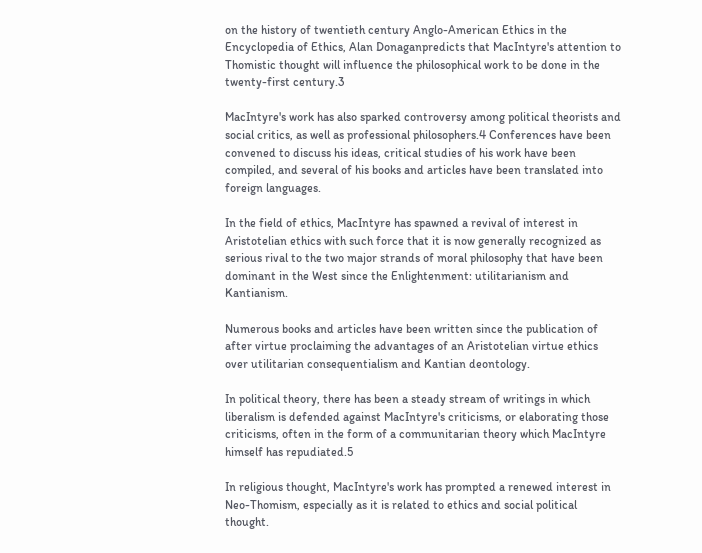on the history of twentieth century Anglo-American Ethics in the Encyclopedia of Ethics, Alan Donaganpredicts that MacIntyre's attention to Thomistic thought will influence the philosophical work to be done in the twenty-first century.3

MacIntyre's work has also sparked controversy among political theorists and social critics, as well as professional philosophers.4 Conferences have been convened to discuss his ideas, critical studies of his work have been compiled, and several of his books and articles have been translated into foreign languages.

In the field of ethics, MacIntyre has spawned a revival of interest in Aristotelian ethics with such force that it is now generally recognized as serious rival to the two major strands of moral philosophy that have been dominant in the West since the Enlightenment: utilitarianism and Kantianism.

Numerous books and articles have been written since the publication of after virtue proclaiming the advantages of an Aristotelian virtue ethics over utilitarian consequentialism and Kantian deontology.

In political theory, there has been a steady stream of writings in which liberalism is defended against MacIntyre's criticisms, or elaborating those criticisms, often in the form of a communitarian theory which MacIntyre himself has repudiated.5

In religious thought, MacIntyre's work has prompted a renewed interest in Neo-Thomism, especially as it is related to ethics and social political thought.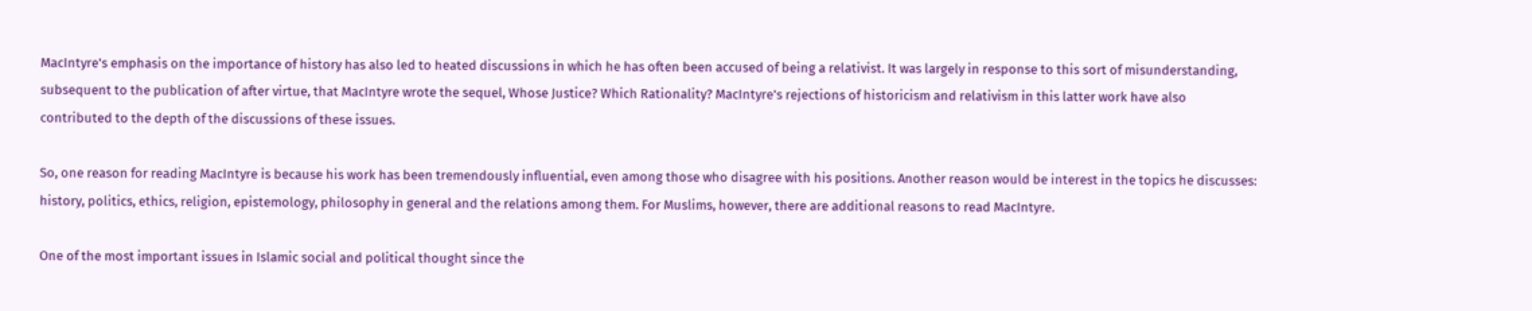MacIntyre's emphasis on the importance of history has also led to heated discussions in which he has often been accused of being a relativist. It was largely in response to this sort of misunderstanding, subsequent to the publication of after virtue, that MacIntyre wrote the sequel, Whose Justice? Which Rationality? MacIntyre's rejections of historicism and relativism in this latter work have also contributed to the depth of the discussions of these issues.

So, one reason for reading MacIntyre is because his work has been tremendously influential, even among those who disagree with his positions. Another reason would be interest in the topics he discusses: history, politics, ethics, religion, epistemology, philosophy in general and the relations among them. For Muslims, however, there are additional reasons to read MacIntyre.

One of the most important issues in Islamic social and political thought since the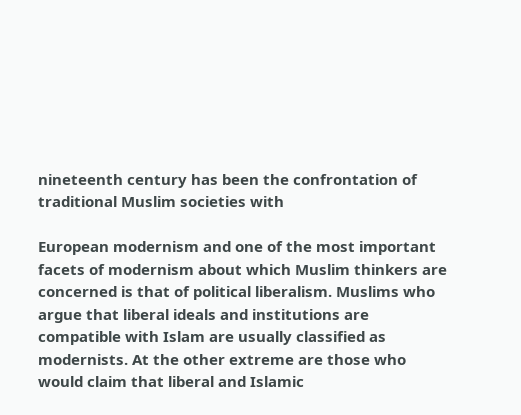nineteenth century has been the confrontation of traditional Muslim societies with

European modernism and one of the most important facets of modernism about which Muslim thinkers are concerned is that of political liberalism. Muslims who argue that liberal ideals and institutions are compatible with Islam are usually classified as modernists. At the other extreme are those who would claim that liberal and Islamic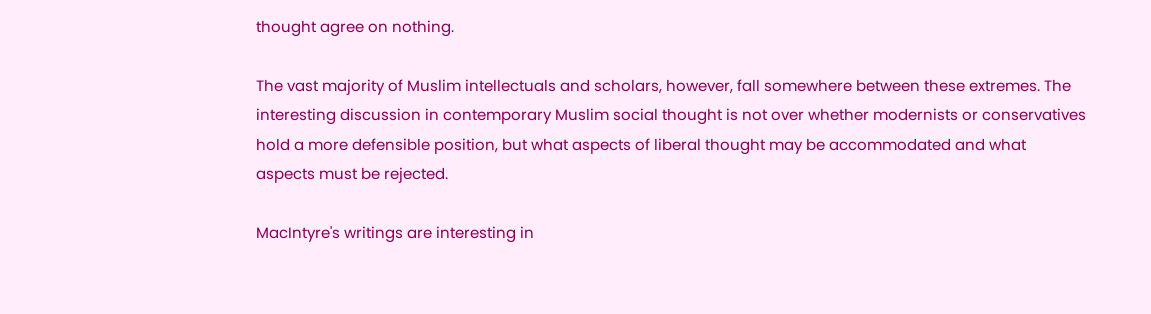thought agree on nothing.

The vast majority of Muslim intellectuals and scholars, however, fall somewhere between these extremes. The interesting discussion in contemporary Muslim social thought is not over whether modernists or conservatives hold a more defensible position, but what aspects of liberal thought may be accommodated and what aspects must be rejected.

MacIntyre's writings are interesting in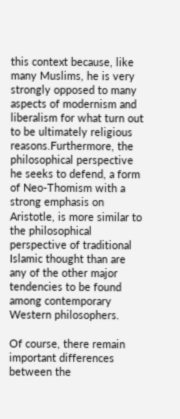this context because, like many Muslims, he is very strongly opposed to many aspects of modernism and liberalism for what turn out to be ultimately religious reasons.Furthermore, the philosophical perspective he seeks to defend, a form of Neo-Thomism with a strong emphasis on Aristotle, is more similar to the philosophical perspective of traditional Islamic thought than are any of the other major tendencies to be found among contemporary Western philosophers.

Of course, there remain important differences between the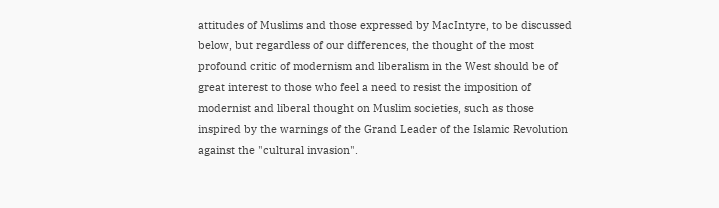attitudes of Muslims and those expressed by MacIntyre, to be discussed below, but regardless of our differences, the thought of the most profound critic of modernism and liberalism in the West should be of great interest to those who feel a need to resist the imposition of modernist and liberal thought on Muslim societies, such as those inspired by the warnings of the Grand Leader of the Islamic Revolution against the "cultural invasion".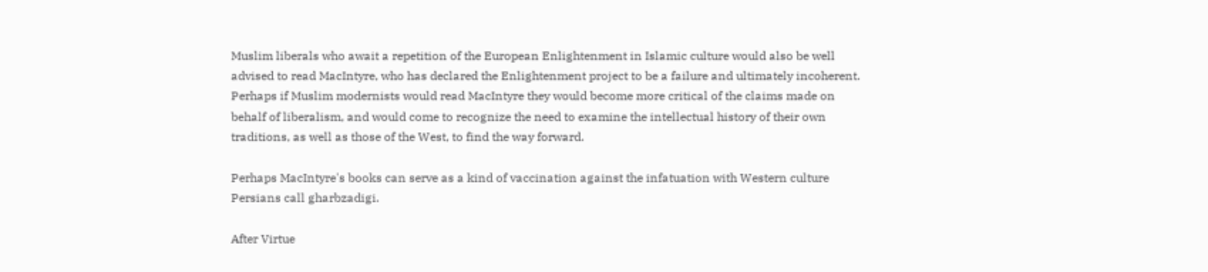Muslim liberals who await a repetition of the European Enlightenment in Islamic culture would also be well advised to read MacIntyre, who has declared the Enlightenment project to be a failure and ultimately incoherent. Perhaps if Muslim modernists would read MacIntyre they would become more critical of the claims made on behalf of liberalism, and would come to recognize the need to examine the intellectual history of their own traditions, as well as those of the West, to find the way forward.

Perhaps MacIntyre's books can serve as a kind of vaccination against the infatuation with Western culture Persians call gharbzadigi.

After Virtue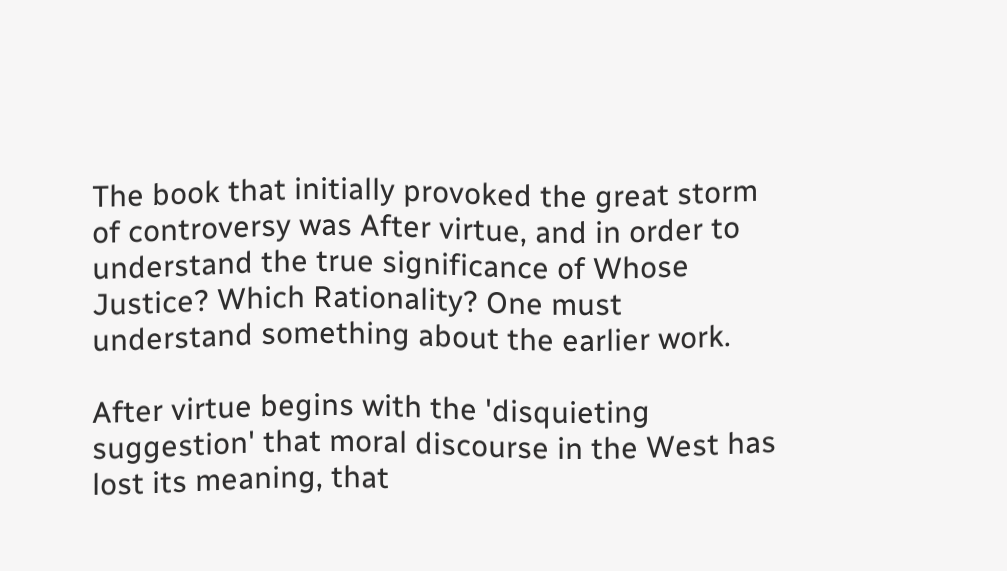The book that initially provoked the great storm of controversy was After virtue, and in order to understand the true significance of Whose Justice? Which Rationality? One must understand something about the earlier work.

After virtue begins with the 'disquieting suggestion' that moral discourse in the West has lost its meaning, that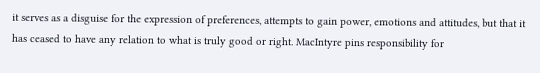it serves as a disguise for the expression of preferences, attempts to gain power, emotions and attitudes, but that it has ceased to have any relation to what is truly good or right. MacIntyre pins responsibility for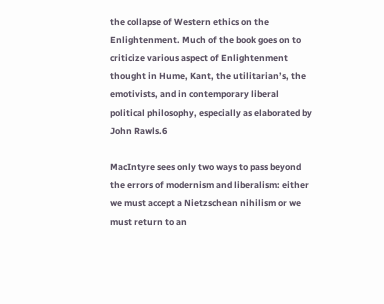the collapse of Western ethics on the Enlightenment. Much of the book goes on to criticize various aspect of Enlightenment thought in Hume, Kant, the utilitarian’s, the emotivists, and in contemporary liberal political philosophy, especially as elaborated by John Rawls.6

MacIntyre sees only two ways to pass beyond the errors of modernism and liberalism: either we must accept a Nietzschean nihilism or we must return to an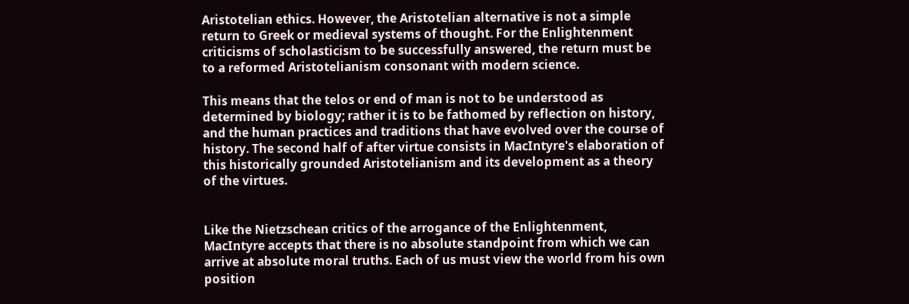Aristotelian ethics. However, the Aristotelian alternative is not a simple return to Greek or medieval systems of thought. For the Enlightenment criticisms of scholasticism to be successfully answered, the return must be to a reformed Aristotelianism consonant with modern science.

This means that the telos or end of man is not to be understood as determined by biology; rather it is to be fathomed by reflection on history, and the human practices and traditions that have evolved over the course of history. The second half of after virtue consists in MacIntyre's elaboration of this historically grounded Aristotelianism and its development as a theory of the virtues.


Like the Nietzschean critics of the arrogance of the Enlightenment, MacIntyre accepts that there is no absolute standpoint from which we can arrive at absolute moral truths. Each of us must view the world from his own position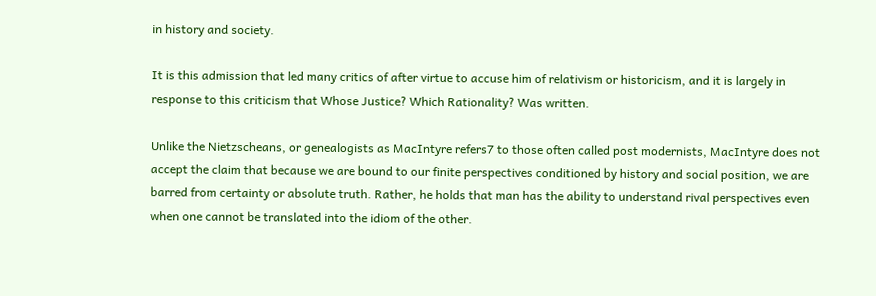in history and society.

It is this admission that led many critics of after virtue to accuse him of relativism or historicism, and it is largely in response to this criticism that Whose Justice? Which Rationality? Was written.

Unlike the Nietzscheans, or genealogists as MacIntyre refers7 to those often called post modernists, MacIntyre does not accept the claim that because we are bound to our finite perspectives conditioned by history and social position, we are barred from certainty or absolute truth. Rather, he holds that man has the ability to understand rival perspectives even when one cannot be translated into the idiom of the other.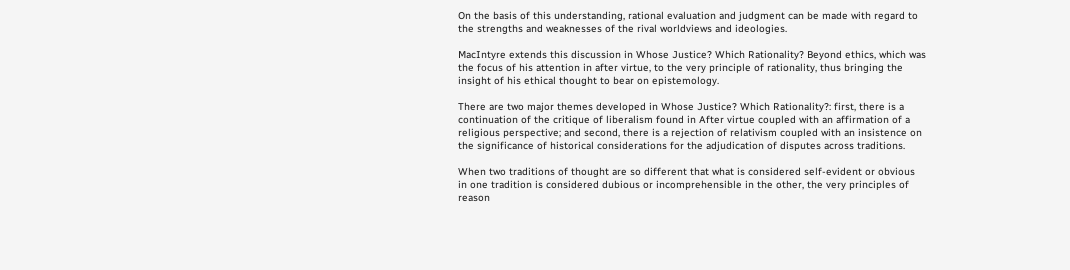On the basis of this understanding, rational evaluation and judgment can be made with regard to the strengths and weaknesses of the rival worldviews and ideologies.

MacIntyre extends this discussion in Whose Justice? Which Rationality? Beyond ethics, which was the focus of his attention in after virtue, to the very principle of rationality, thus bringing the insight of his ethical thought to bear on epistemology.

There are two major themes developed in Whose Justice? Which Rationality?: first, there is a continuation of the critique of liberalism found in After virtue coupled with an affirmation of a religious perspective; and second, there is a rejection of relativism coupled with an insistence on the significance of historical considerations for the adjudication of disputes across traditions.

When two traditions of thought are so different that what is considered self-evident or obvious in one tradition is considered dubious or incomprehensible in the other, the very principles of reason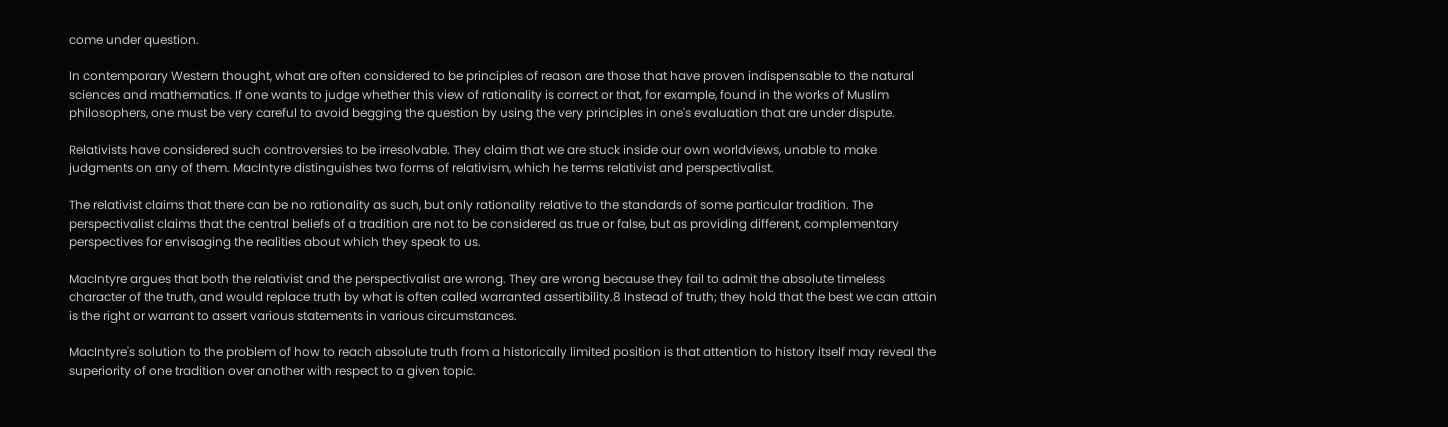come under question.

In contemporary Western thought, what are often considered to be principles of reason are those that have proven indispensable to the natural sciences and mathematics. If one wants to judge whether this view of rationality is correct or that, for example, found in the works of Muslim philosophers, one must be very careful to avoid begging the question by using the very principles in one's evaluation that are under dispute.

Relativists have considered such controversies to be irresolvable. They claim that we are stuck inside our own worldviews, unable to make judgments on any of them. MacIntyre distinguishes two forms of relativism, which he terms relativist and perspectivalist.

The relativist claims that there can be no rationality as such, but only rationality relative to the standards of some particular tradition. The perspectivalist claims that the central beliefs of a tradition are not to be considered as true or false, but as providing different, complementary perspectives for envisaging the realities about which they speak to us.

MacIntyre argues that both the relativist and the perspectivalist are wrong. They are wrong because they fail to admit the absolute timeless character of the truth, and would replace truth by what is often called warranted assertibility.8 Instead of truth; they hold that the best we can attain is the right or warrant to assert various statements in various circumstances.

MacIntyre's solution to the problem of how to reach absolute truth from a historically limited position is that attention to history itself may reveal the superiority of one tradition over another with respect to a given topic.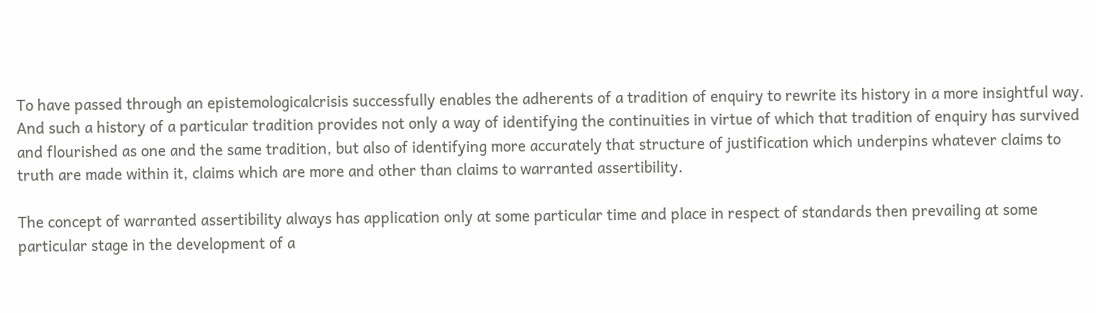To have passed through an epistemologicalcrisis successfully enables the adherents of a tradition of enquiry to rewrite its history in a more insightful way. And such a history of a particular tradition provides not only a way of identifying the continuities in virtue of which that tradition of enquiry has survived and flourished as one and the same tradition, but also of identifying more accurately that structure of justification which underpins whatever claims to truth are made within it, claims which are more and other than claims to warranted assertibility.

The concept of warranted assertibility always has application only at some particular time and place in respect of standards then prevailing at some particular stage in the development of a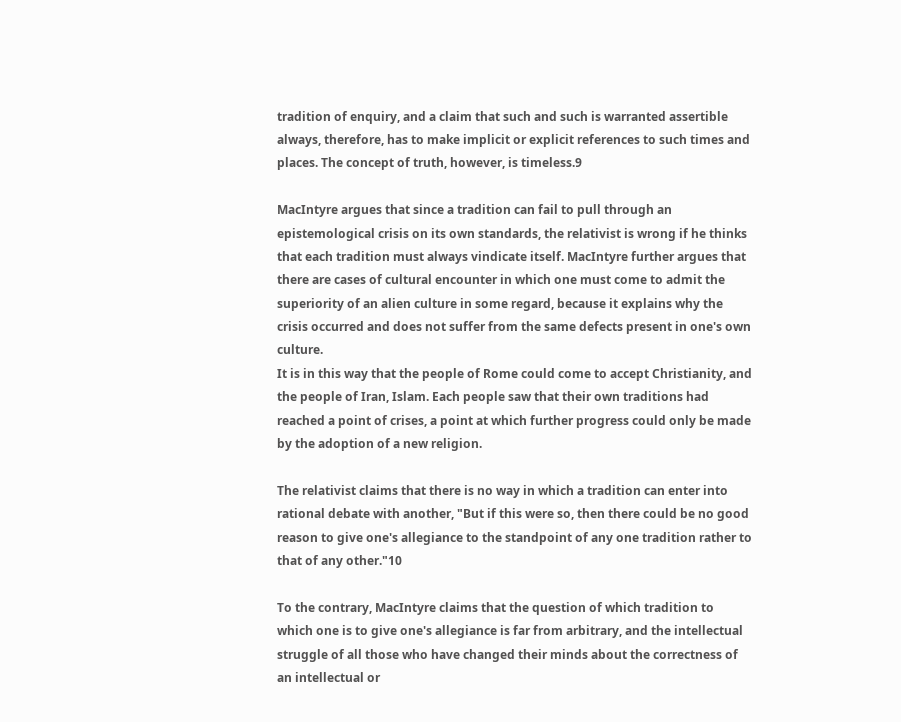tradition of enquiry, and a claim that such and such is warranted assertible always, therefore, has to make implicit or explicit references to such times and places. The concept of truth, however, is timeless.9

MacIntyre argues that since a tradition can fail to pull through an epistemological crisis on its own standards, the relativist is wrong if he thinks that each tradition must always vindicate itself. MacIntyre further argues that there are cases of cultural encounter in which one must come to admit the superiority of an alien culture in some regard, because it explains why the crisis occurred and does not suffer from the same defects present in one's own culture.
It is in this way that the people of Rome could come to accept Christianity, and the people of Iran, Islam. Each people saw that their own traditions had reached a point of crises, a point at which further progress could only be made by the adoption of a new religion.

The relativist claims that there is no way in which a tradition can enter into rational debate with another, "But if this were so, then there could be no good reason to give one's allegiance to the standpoint of any one tradition rather to that of any other."10

To the contrary, MacIntyre claims that the question of which tradition to which one is to give one's allegiance is far from arbitrary, and the intellectual struggle of all those who have changed their minds about the correctness of an intellectual or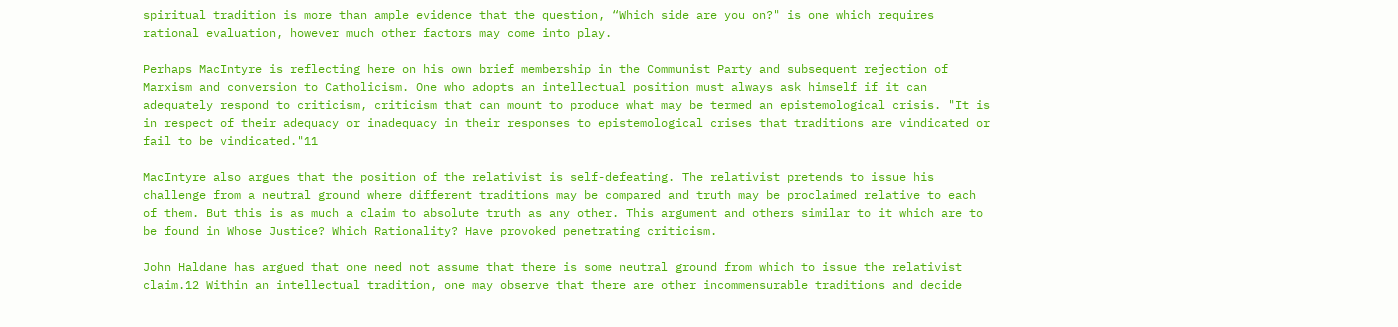spiritual tradition is more than ample evidence that the question, “Which side are you on?" is one which requires rational evaluation, however much other factors may come into play.

Perhaps MacIntyre is reflecting here on his own brief membership in the Communist Party and subsequent rejection of Marxism and conversion to Catholicism. One who adopts an intellectual position must always ask himself if it can adequately respond to criticism, criticism that can mount to produce what may be termed an epistemological crisis. "It is in respect of their adequacy or inadequacy in their responses to epistemological crises that traditions are vindicated or fail to be vindicated."11

MacIntyre also argues that the position of the relativist is self-defeating. The relativist pretends to issue his challenge from a neutral ground where different traditions may be compared and truth may be proclaimed relative to each of them. But this is as much a claim to absolute truth as any other. This argument and others similar to it which are to be found in Whose Justice? Which Rationality? Have provoked penetrating criticism.

John Haldane has argued that one need not assume that there is some neutral ground from which to issue the relativist claim.12 Within an intellectual tradition, one may observe that there are other incommensurable traditions and decide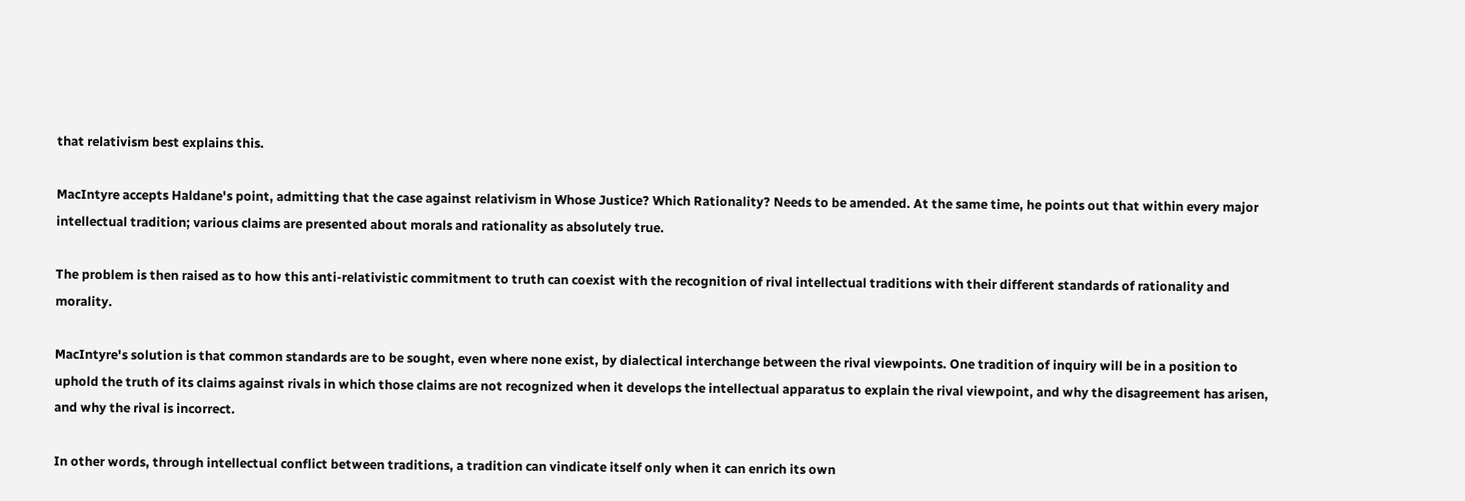that relativism best explains this.

MacIntyre accepts Haldane's point, admitting that the case against relativism in Whose Justice? Which Rationality? Needs to be amended. At the same time, he points out that within every major intellectual tradition; various claims are presented about morals and rationality as absolutely true.

The problem is then raised as to how this anti-relativistic commitment to truth can coexist with the recognition of rival intellectual traditions with their different standards of rationality and morality.

MacIntyre's solution is that common standards are to be sought, even where none exist, by dialectical interchange between the rival viewpoints. One tradition of inquiry will be in a position to uphold the truth of its claims against rivals in which those claims are not recognized when it develops the intellectual apparatus to explain the rival viewpoint, and why the disagreement has arisen, and why the rival is incorrect.

In other words, through intellectual conflict between traditions, a tradition can vindicate itself only when it can enrich its own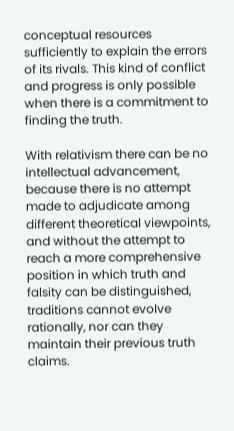conceptual resources sufficiently to explain the errors of its rivals. This kind of conflict and progress is only possible when there is a commitment to finding the truth.

With relativism there can be no intellectual advancement, because there is no attempt made to adjudicate among different theoretical viewpoints, and without the attempt to reach a more comprehensive position in which truth and falsity can be distinguished, traditions cannot evolve rationally, nor can they maintain their previous truth claims.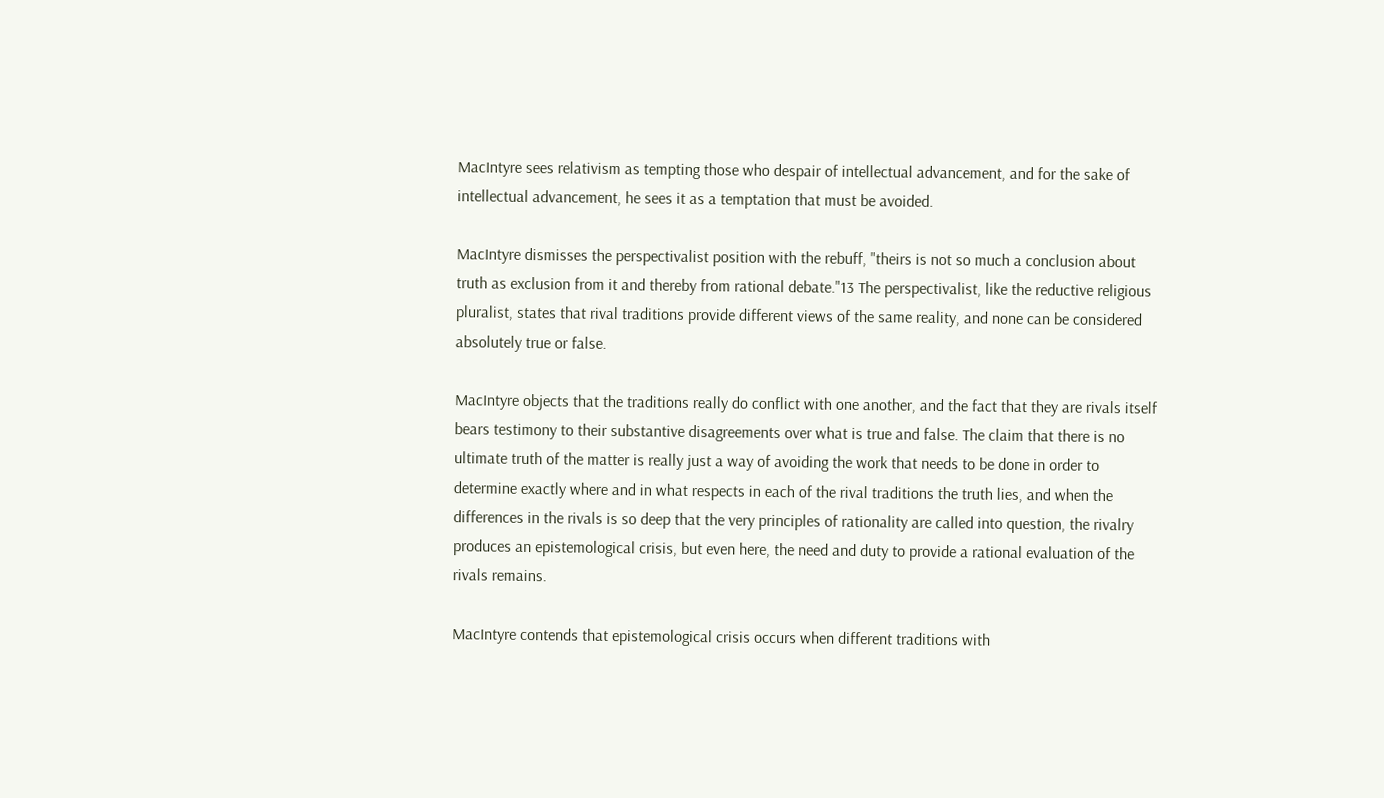MacIntyre sees relativism as tempting those who despair of intellectual advancement, and for the sake of intellectual advancement, he sees it as a temptation that must be avoided.

MacIntyre dismisses the perspectivalist position with the rebuff, "theirs is not so much a conclusion about truth as exclusion from it and thereby from rational debate."13 The perspectivalist, like the reductive religious pluralist, states that rival traditions provide different views of the same reality, and none can be considered absolutely true or false.

MacIntyre objects that the traditions really do conflict with one another, and the fact that they are rivals itself bears testimony to their substantive disagreements over what is true and false. The claim that there is no ultimate truth of the matter is really just a way of avoiding the work that needs to be done in order to determine exactly where and in what respects in each of the rival traditions the truth lies, and when the differences in the rivals is so deep that the very principles of rationality are called into question, the rivalry produces an epistemological crisis, but even here, the need and duty to provide a rational evaluation of the rivals remains.

MacIntyre contends that epistemological crisis occurs when different traditions with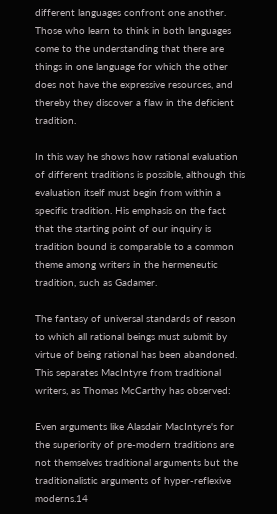different languages confront one another. Those who learn to think in both languages come to the understanding that there are things in one language for which the other does not have the expressive resources, and thereby they discover a flaw in the deficient tradition.

In this way he shows how rational evaluation of different traditions is possible, although this evaluation itself must begin from within a specific tradition. His emphasis on the fact that the starting point of our inquiry is tradition bound is comparable to a common theme among writers in the hermeneutic tradition, such as Gadamer.

The fantasy of universal standards of reason to which all rational beings must submit by virtue of being rational has been abandoned. This separates MacIntyre from traditional writers, as Thomas McCarthy has observed:

Even arguments like Alasdair MacIntyre's for the superiority of pre-modern traditions are not themselves traditional arguments but the traditionalistic arguments of hyper-reflexive moderns.14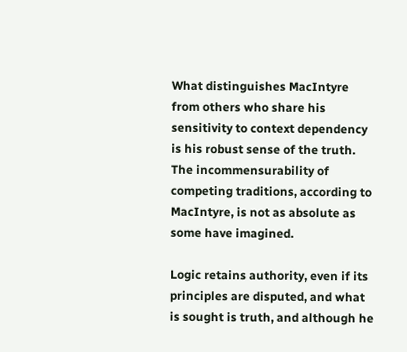What distinguishes MacIntyre from others who share his sensitivity to context dependency is his robust sense of the truth. The incommensurability of competing traditions, according to MacIntyre, is not as absolute as some have imagined.

Logic retains authority, even if its principles are disputed, and what is sought is truth, and although he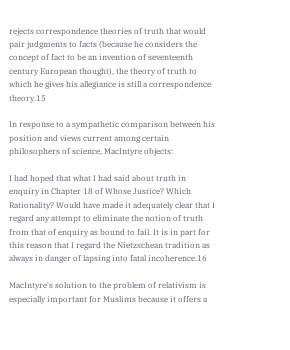rejects correspondence theories of truth that would pair judgments to facts (because he considers the concept of fact to be an invention of seventeenth century European thought), the theory of truth to which he gives his allegiance is still a correspondence theory.15

In response to a sympathetic comparison between his position and views current among certain philosophers of science, MacIntyre objects:

I had hoped that what I had said about truth in enquiry in Chapter 18 of Whose Justice? Which Rationality? Would have made it adequately clear that I regard any attempt to eliminate the notion of truth from that of enquiry as bound to fail. It is in part for this reason that I regard the Nietzschean tradition as always in danger of lapsing into fatal incoherence.16

MacIntyre's solution to the problem of relativism is especially important for Muslims because it offers a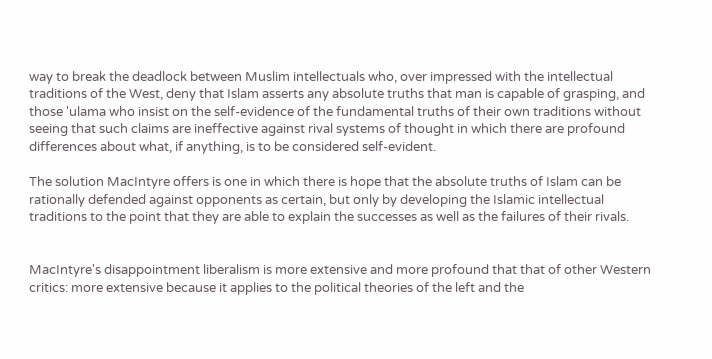way to break the deadlock between Muslim intellectuals who, over impressed with the intellectual traditions of the West, deny that Islam asserts any absolute truths that man is capable of grasping, and those 'ulama who insist on the self-evidence of the fundamental truths of their own traditions without seeing that such claims are ineffective against rival systems of thought in which there are profound differences about what, if anything, is to be considered self-evident.

The solution MacIntyre offers is one in which there is hope that the absolute truths of Islam can be rationally defended against opponents as certain, but only by developing the Islamic intellectual traditions to the point that they are able to explain the successes as well as the failures of their rivals.


MacIntyre's disappointment liberalism is more extensive and more profound that that of other Western critics: more extensive because it applies to the political theories of the left and the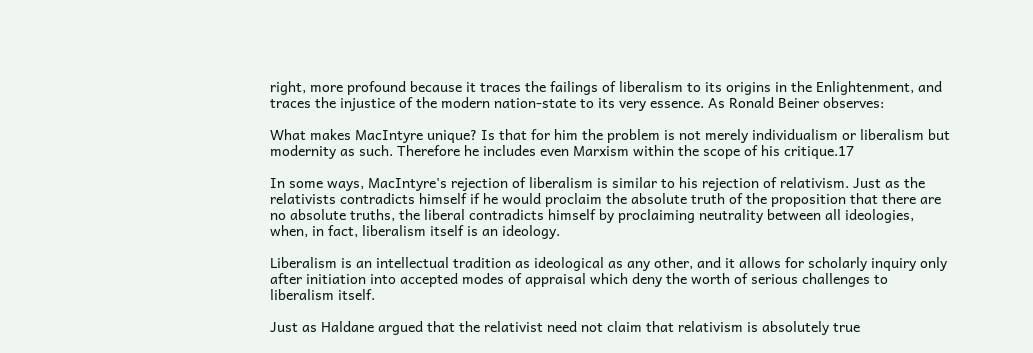right, more profound because it traces the failings of liberalism to its origins in the Enlightenment, and traces the injustice of the modern nation-state to its very essence. As Ronald Beiner observes:

What makes MacIntyre unique? Is that for him the problem is not merely individualism or liberalism but modernity as such. Therefore he includes even Marxism within the scope of his critique.17

In some ways, MacIntyre's rejection of liberalism is similar to his rejection of relativism. Just as the relativists contradicts himself if he would proclaim the absolute truth of the proposition that there are no absolute truths, the liberal contradicts himself by proclaiming neutrality between all ideologies, when, in fact, liberalism itself is an ideology.

Liberalism is an intellectual tradition as ideological as any other, and it allows for scholarly inquiry only after initiation into accepted modes of appraisal which deny the worth of serious challenges to liberalism itself.

Just as Haldane argued that the relativist need not claim that relativism is absolutely true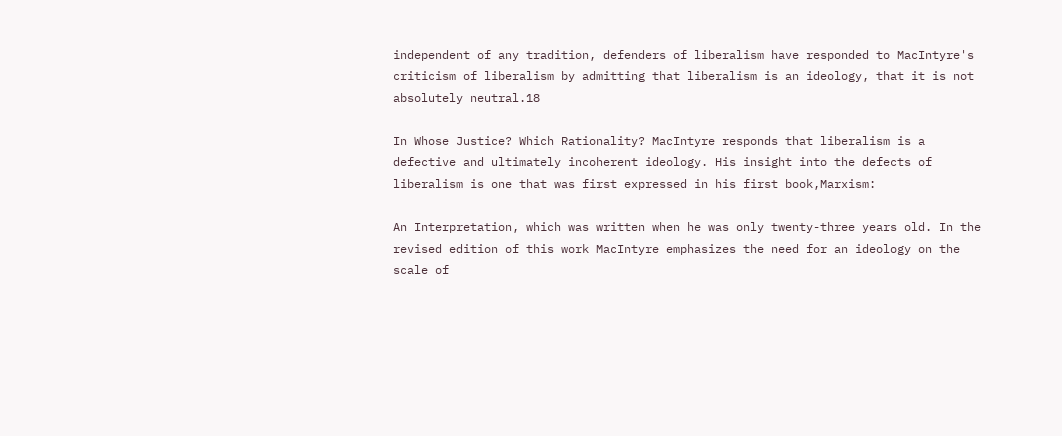independent of any tradition, defenders of liberalism have responded to MacIntyre's criticism of liberalism by admitting that liberalism is an ideology, that it is not absolutely neutral.18

In Whose Justice? Which Rationality? MacIntyre responds that liberalism is a defective and ultimately incoherent ideology. His insight into the defects of liberalism is one that was first expressed in his first book,Marxism:

An Interpretation, which was written when he was only twenty-three years old. In the revised edition of this work MacIntyre emphasizes the need for an ideology on the scale of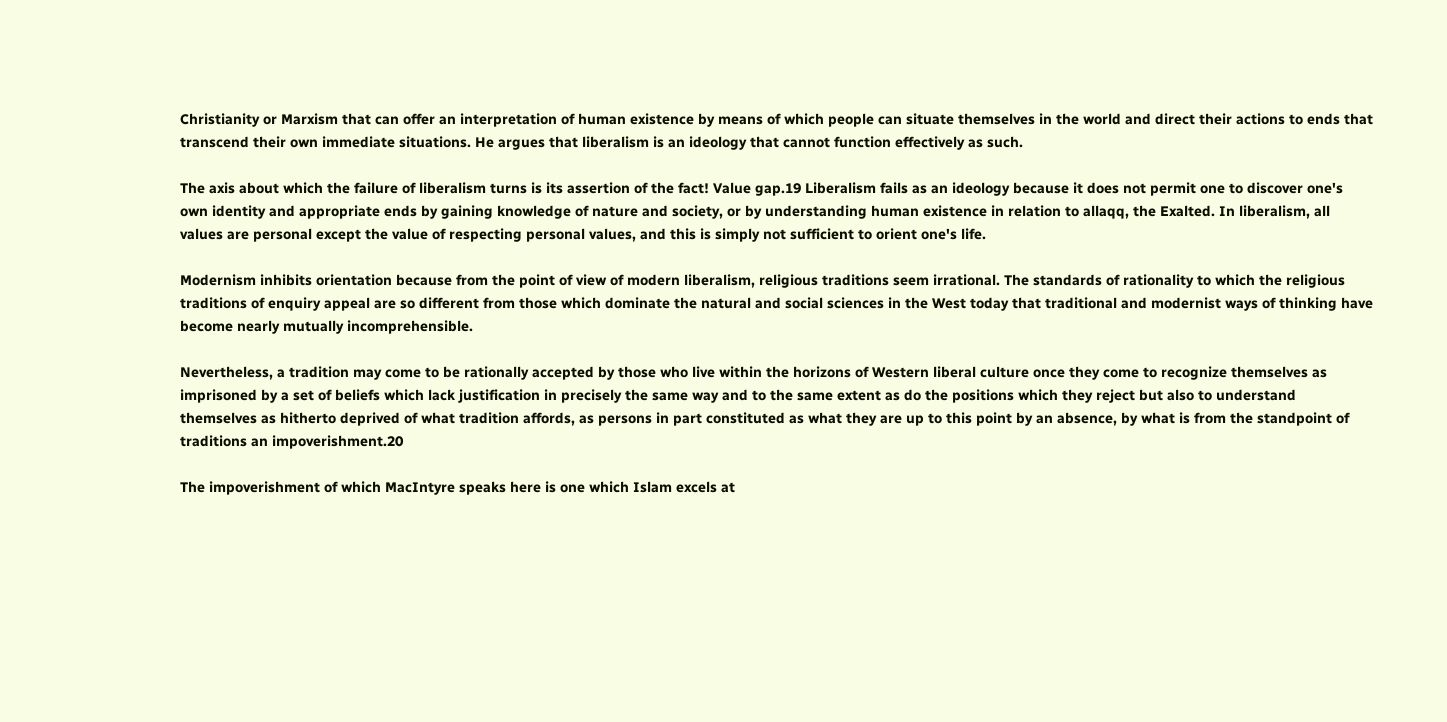Christianity or Marxism that can offer an interpretation of human existence by means of which people can situate themselves in the world and direct their actions to ends that transcend their own immediate situations. He argues that liberalism is an ideology that cannot function effectively as such.

The axis about which the failure of liberalism turns is its assertion of the fact! Value gap.19 Liberalism fails as an ideology because it does not permit one to discover one's own identity and appropriate ends by gaining knowledge of nature and society, or by understanding human existence in relation to allaqq, the Exalted. In liberalism, all values are personal except the value of respecting personal values, and this is simply not sufficient to orient one's life.

Modernism inhibits orientation because from the point of view of modern liberalism, religious traditions seem irrational. The standards of rationality to which the religious traditions of enquiry appeal are so different from those which dominate the natural and social sciences in the West today that traditional and modernist ways of thinking have become nearly mutually incomprehensible.

Nevertheless, a tradition may come to be rationally accepted by those who live within the horizons of Western liberal culture once they come to recognize themselves as imprisoned by a set of beliefs which lack justification in precisely the same way and to the same extent as do the positions which they reject but also to understand themselves as hitherto deprived of what tradition affords, as persons in part constituted as what they are up to this point by an absence, by what is from the standpoint of traditions an impoverishment.20

The impoverishment of which MacIntyre speaks here is one which Islam excels at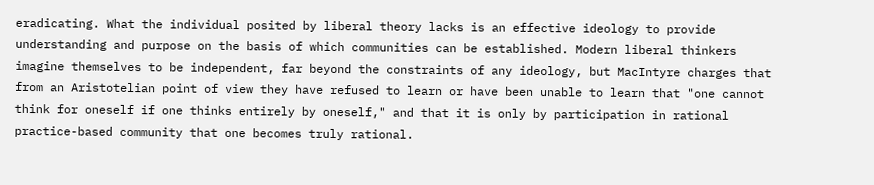eradicating. What the individual posited by liberal theory lacks is an effective ideology to provide understanding and purpose on the basis of which communities can be established. Modern liberal thinkers imagine themselves to be independent, far beyond the constraints of any ideology, but MacIntyre charges that from an Aristotelian point of view they have refused to learn or have been unable to learn that "one cannot think for oneself if one thinks entirely by oneself," and that it is only by participation in rational practice-based community that one becomes truly rational.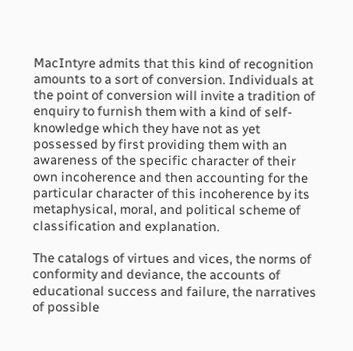MacIntyre admits that this kind of recognition amounts to a sort of conversion. Individuals at the point of conversion will invite a tradition of enquiry to furnish them with a kind of self-knowledge which they have not as yet possessed by first providing them with an awareness of the specific character of their own incoherence and then accounting for the particular character of this incoherence by its metaphysical, moral, and political scheme of classification and explanation.

The catalogs of virtues and vices, the norms of conformity and deviance, the accounts of educational success and failure, the narratives of possible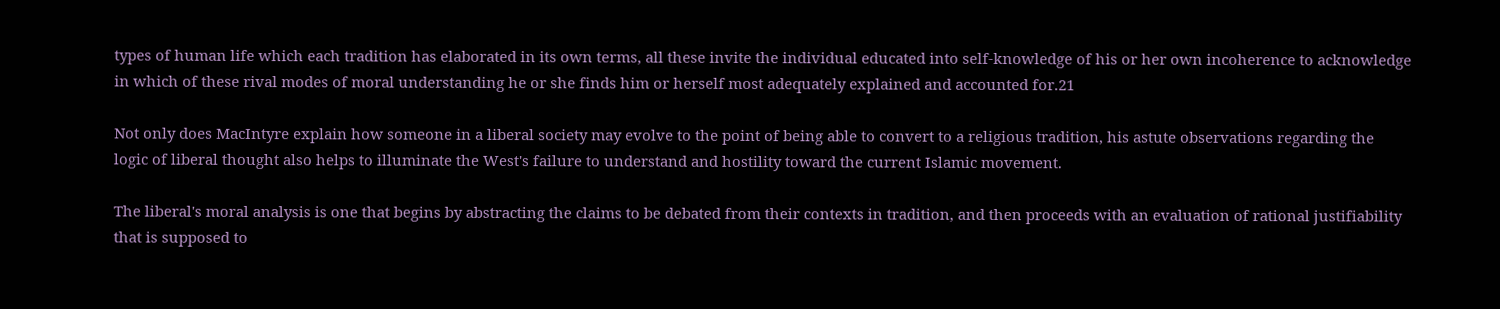types of human life which each tradition has elaborated in its own terms, all these invite the individual educated into self-knowledge of his or her own incoherence to acknowledge in which of these rival modes of moral understanding he or she finds him or herself most adequately explained and accounted for.21

Not only does MacIntyre explain how someone in a liberal society may evolve to the point of being able to convert to a religious tradition, his astute observations regarding the logic of liberal thought also helps to illuminate the West's failure to understand and hostility toward the current Islamic movement.

The liberal's moral analysis is one that begins by abstracting the claims to be debated from their contexts in tradition, and then proceeds with an evaluation of rational justifiability that is supposed to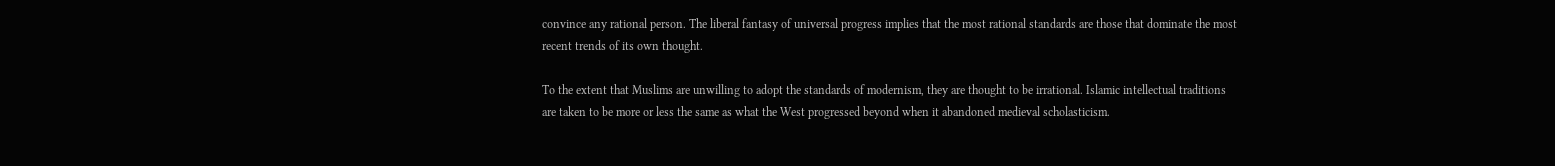convince any rational person. The liberal fantasy of universal progress implies that the most rational standards are those that dominate the most recent trends of its own thought.

To the extent that Muslims are unwilling to adopt the standards of modernism, they are thought to be irrational. Islamic intellectual traditions are taken to be more or less the same as what the West progressed beyond when it abandoned medieval scholasticism.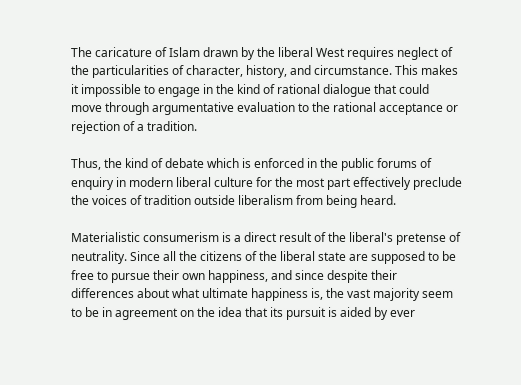The caricature of Islam drawn by the liberal West requires neglect of the particularities of character, history, and circumstance. This makes it impossible to engage in the kind of rational dialogue that could move through argumentative evaluation to the rational acceptance or rejection of a tradition.

Thus, the kind of debate which is enforced in the public forums of enquiry in modern liberal culture for the most part effectively preclude the voices of tradition outside liberalism from being heard.

Materialistic consumerism is a direct result of the liberal's pretense of neutrality. Since all the citizens of the liberal state are supposed to be free to pursue their own happiness, and since despite their differences about what ultimate happiness is, the vast majority seem to be in agreement on the idea that its pursuit is aided by ever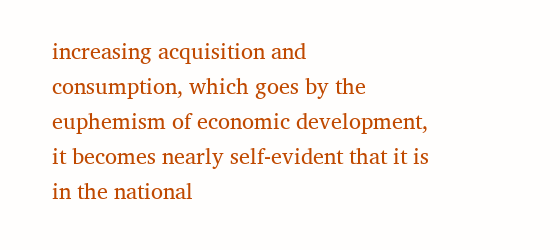increasing acquisition and consumption, which goes by the euphemism of economic development, it becomes nearly self-evident that it is in the national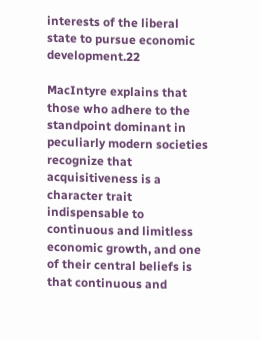interests of the liberal state to pursue economic development.22

MacIntyre explains that those who adhere to the standpoint dominant in peculiarly modern societies recognize that acquisitiveness is a character trait indispensable to continuous and limitless economic growth, and one of their central beliefs is that continuous and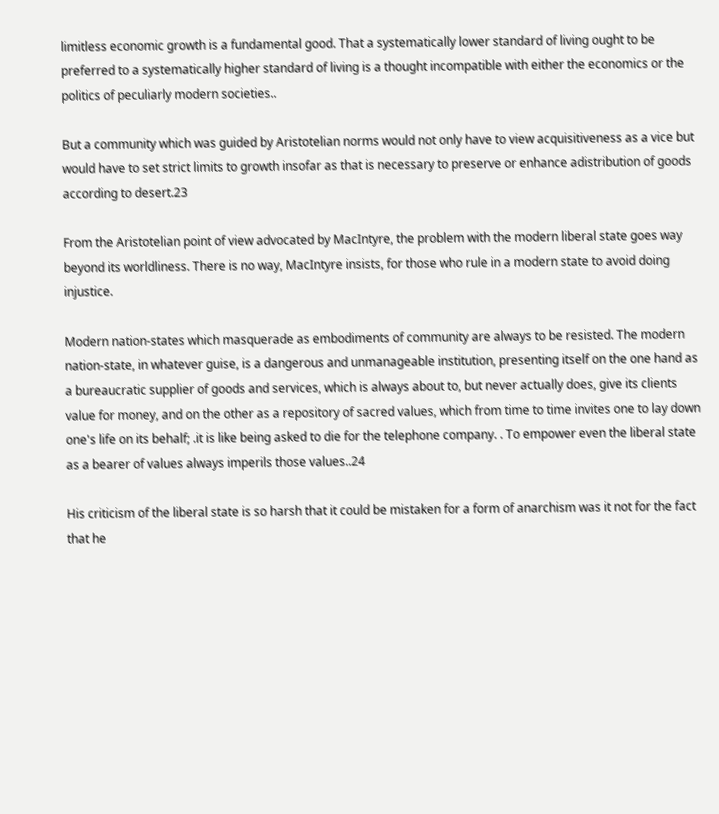limitless economic growth is a fundamental good. That a systematically lower standard of living ought to be preferred to a systematically higher standard of living is a thought incompatible with either the economics or the politics of peculiarly modern societies..

But a community which was guided by Aristotelian norms would not only have to view acquisitiveness as a vice but would have to set strict limits to growth insofar as that is necessary to preserve or enhance adistribution of goods according to desert.23

From the Aristotelian point of view advocated by MacIntyre, the problem with the modern liberal state goes way beyond its worldliness. There is no way, MacIntyre insists, for those who rule in a modern state to avoid doing injustice.

Modern nation-states which masquerade as embodiments of community are always to be resisted. The modern nation-state, in whatever guise, is a dangerous and unmanageable institution, presenting itself on the one hand as a bureaucratic supplier of goods and services, which is always about to, but never actually does, give its clients value for money, and on the other as a repository of sacred values, which from time to time invites one to lay down one's life on its behalf; .it is like being asked to die for the telephone company. . To empower even the liberal state as a bearer of values always imperils those values..24

His criticism of the liberal state is so harsh that it could be mistaken for a form of anarchism was it not for the fact that he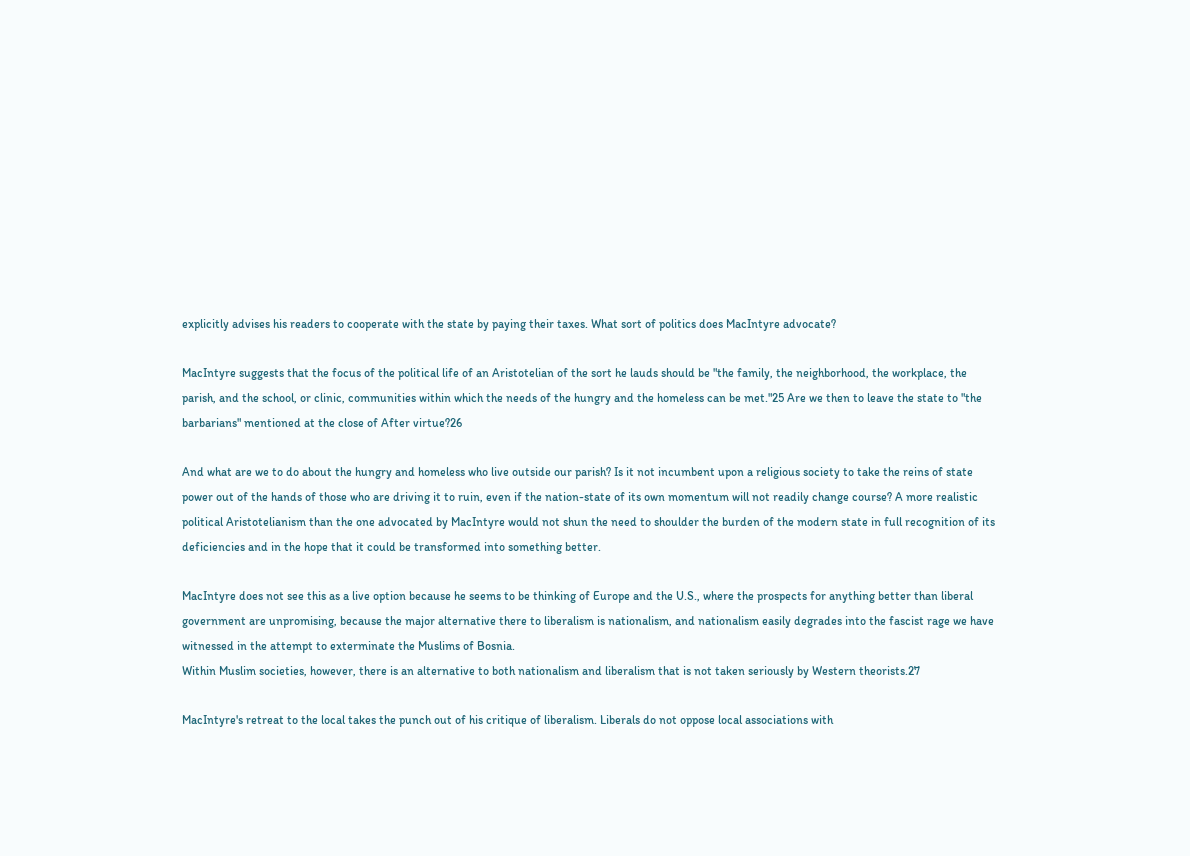explicitly advises his readers to cooperate with the state by paying their taxes. What sort of politics does MacIntyre advocate?

MacIntyre suggests that the focus of the political life of an Aristotelian of the sort he lauds should be "the family, the neighborhood, the workplace, the parish, and the school, or clinic, communities within which the needs of the hungry and the homeless can be met."25 Are we then to leave the state to "the barbarians" mentioned at the close of After virtue?26

And what are we to do about the hungry and homeless who live outside our parish? Is it not incumbent upon a religious society to take the reins of state power out of the hands of those who are driving it to ruin, even if the nation-state of its own momentum will not readily change course? A more realistic political Aristotelianism than the one advocated by MacIntyre would not shun the need to shoulder the burden of the modern state in full recognition of its deficiencies and in the hope that it could be transformed into something better.

MacIntyre does not see this as a live option because he seems to be thinking of Europe and the U.S., where the prospects for anything better than liberal government are unpromising, because the major alternative there to liberalism is nationalism, and nationalism easily degrades into the fascist rage we have witnessed in the attempt to exterminate the Muslims of Bosnia.
Within Muslim societies, however, there is an alternative to both nationalism and liberalism that is not taken seriously by Western theorists.27

MacIntyre's retreat to the local takes the punch out of his critique of liberalism. Liberals do not oppose local associations with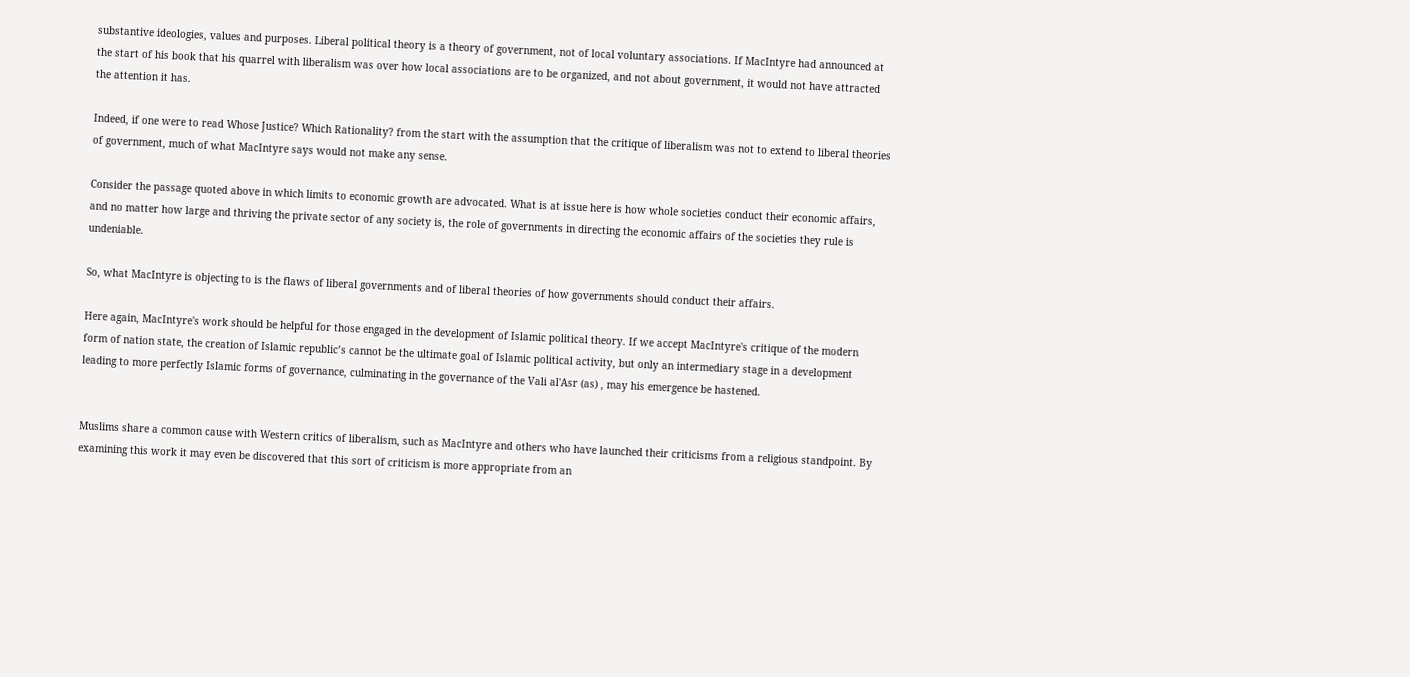substantive ideologies, values and purposes. Liberal political theory is a theory of government, not of local voluntary associations. If MacIntyre had announced at the start of his book that his quarrel with liberalism was over how local associations are to be organized, and not about government, it would not have attracted the attention it has.

Indeed, if one were to read Whose Justice? Which Rationality? from the start with the assumption that the critique of liberalism was not to extend to liberal theories of government, much of what MacIntyre says would not make any sense.

Consider the passage quoted above in which limits to economic growth are advocated. What is at issue here is how whole societies conduct their economic affairs, and no matter how large and thriving the private sector of any society is, the role of governments in directing the economic affairs of the societies they rule is undeniable.

So, what MacIntyre is objecting to is the flaws of liberal governments and of liberal theories of how governments should conduct their affairs.

Here again, MacIntyre's work should be helpful for those engaged in the development of Islamic political theory. If we accept MacIntyre's critique of the modern form of nation state, the creation of Islamic republic’s cannot be the ultimate goal of Islamic political activity, but only an intermediary stage in a development leading to more perfectly Islamic forms of governance, culminating in the governance of the Vali al'Asr (as) , may his emergence be hastened.


Muslims share a common cause with Western critics of liberalism, such as MacIntyre and others who have launched their criticisms from a religious standpoint. By examining this work it may even be discovered that this sort of criticism is more appropriate from an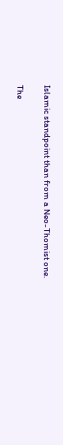Islamic standpoint than from a Neo-Thomist one.

The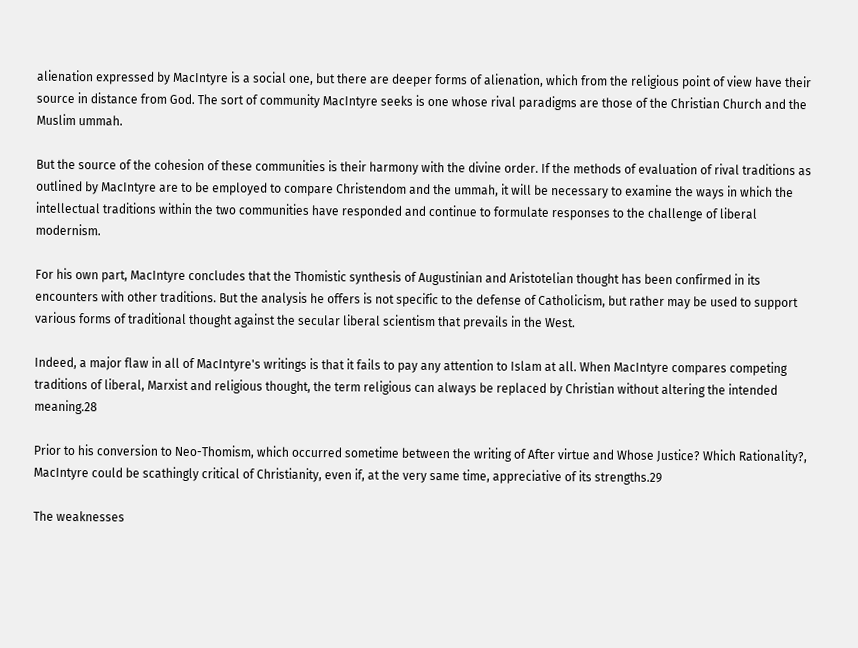alienation expressed by MacIntyre is a social one, but there are deeper forms of alienation, which from the religious point of view have their source in distance from God. The sort of community MacIntyre seeks is one whose rival paradigms are those of the Christian Church and the Muslim ummah.

But the source of the cohesion of these communities is their harmony with the divine order. If the methods of evaluation of rival traditions as outlined by MacIntyre are to be employed to compare Christendom and the ummah, it will be necessary to examine the ways in which the intellectual traditions within the two communities have responded and continue to formulate responses to the challenge of liberal modernism.

For his own part, MacIntyre concludes that the Thomistic synthesis of Augustinian and Aristotelian thought has been confirmed in its encounters with other traditions. But the analysis he offers is not specific to the defense of Catholicism, but rather may be used to support various forms of traditional thought against the secular liberal scientism that prevails in the West.

Indeed, a major flaw in all of MacIntyre's writings is that it fails to pay any attention to Islam at all. When MacIntyre compares competing traditions of liberal, Marxist and religious thought, the term religious can always be replaced by Christian without altering the intended meaning.28

Prior to his conversion to Neo-Thomism, which occurred sometime between the writing of After virtue and Whose Justice? Which Rationality?, MacIntyre could be scathingly critical of Christianity, even if, at the very same time, appreciative of its strengths.29

The weaknesses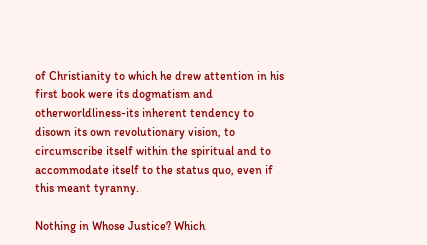of Christianity to which he drew attention in his first book were its dogmatism and otherworldliness-its inherent tendency to disown its own revolutionary vision, to circumscribe itself within the spiritual and to accommodate itself to the status quo, even if this meant tyranny.

Nothing in Whose Justice? Which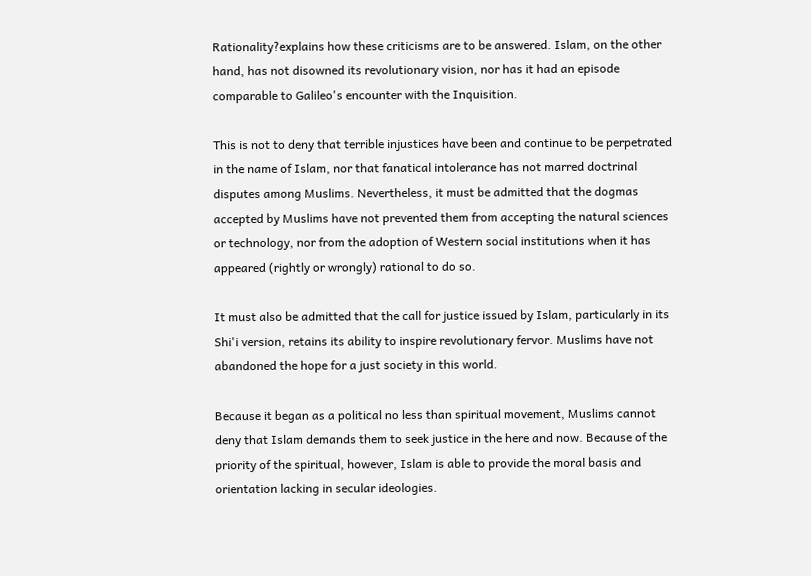Rationality?explains how these criticisms are to be answered. Islam, on the other hand, has not disowned its revolutionary vision, nor has it had an episode comparable to Galileo's encounter with the Inquisition.

This is not to deny that terrible injustices have been and continue to be perpetrated in the name of Islam, nor that fanatical intolerance has not marred doctrinal disputes among Muslims. Nevertheless, it must be admitted that the dogmas accepted by Muslims have not prevented them from accepting the natural sciences or technology, nor from the adoption of Western social institutions when it has appeared (rightly or wrongly) rational to do so.

It must also be admitted that the call for justice issued by Islam, particularly in its Shi'i version, retains its ability to inspire revolutionary fervor. Muslims have not abandoned the hope for a just society in this world.

Because it began as a political no less than spiritual movement, Muslims cannot deny that Islam demands them to seek justice in the here and now. Because of the priority of the spiritual, however, Islam is able to provide the moral basis and orientation lacking in secular ideologies.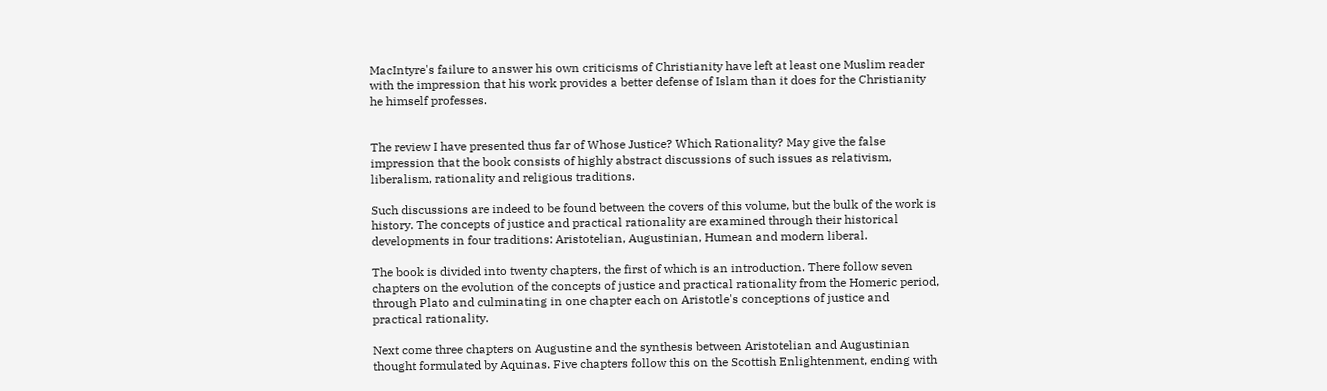MacIntyre's failure to answer his own criticisms of Christianity have left at least one Muslim reader with the impression that his work provides a better defense of Islam than it does for the Christianity he himself professes.


The review I have presented thus far of Whose Justice? Which Rationality? May give the false impression that the book consists of highly abstract discussions of such issues as relativism, liberalism, rationality and religious traditions.

Such discussions are indeed to be found between the covers of this volume, but the bulk of the work is history. The concepts of justice and practical rationality are examined through their historical developments in four traditions: Aristotelian, Augustinian, Humean and modern liberal.

The book is divided into twenty chapters, the first of which is an introduction. There follow seven chapters on the evolution of the concepts of justice and practical rationality from the Homeric period, through Plato and culminating in one chapter each on Aristotle's conceptions of justice and practical rationality.

Next come three chapters on Augustine and the synthesis between Aristotelian and Augustinian thought formulated by Aquinas. Five chapters follow this on the Scottish Enlightenment, ending with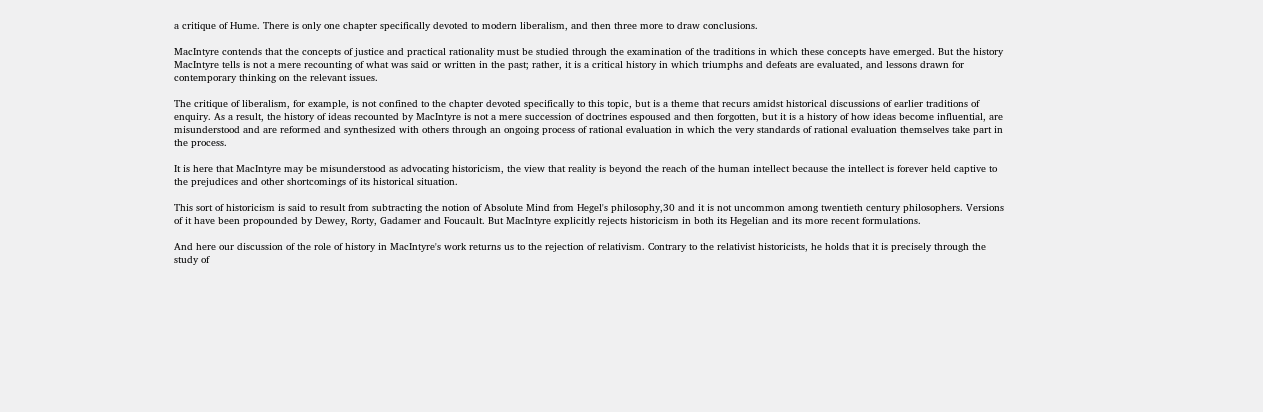a critique of Hume. There is only one chapter specifically devoted to modern liberalism, and then three more to draw conclusions.

MacIntyre contends that the concepts of justice and practical rationality must be studied through the examination of the traditions in which these concepts have emerged. But the history MacIntyre tells is not a mere recounting of what was said or written in the past; rather, it is a critical history in which triumphs and defeats are evaluated, and lessons drawn for contemporary thinking on the relevant issues.

The critique of liberalism, for example, is not confined to the chapter devoted specifically to this topic, but is a theme that recurs amidst historical discussions of earlier traditions of enquiry. As a result, the history of ideas recounted by MacIntyre is not a mere succession of doctrines espoused and then forgotten, but it is a history of how ideas become influential, are misunderstood and are reformed and synthesized with others through an ongoing process of rational evaluation in which the very standards of rational evaluation themselves take part in the process.

It is here that MacIntyre may be misunderstood as advocating historicism, the view that reality is beyond the reach of the human intellect because the intellect is forever held captive to the prejudices and other shortcomings of its historical situation.

This sort of historicism is said to result from subtracting the notion of Absolute Mind from Hegel's philosophy,30 and it is not uncommon among twentieth century philosophers. Versions of it have been propounded by Dewey, Rorty, Gadamer and Foucault. But MacIntyre explicitly rejects historicism in both its Hegelian and its more recent formulations.

And here our discussion of the role of history in MacIntyre's work returns us to the rejection of relativism. Contrary to the relativist historicists, he holds that it is precisely through the study of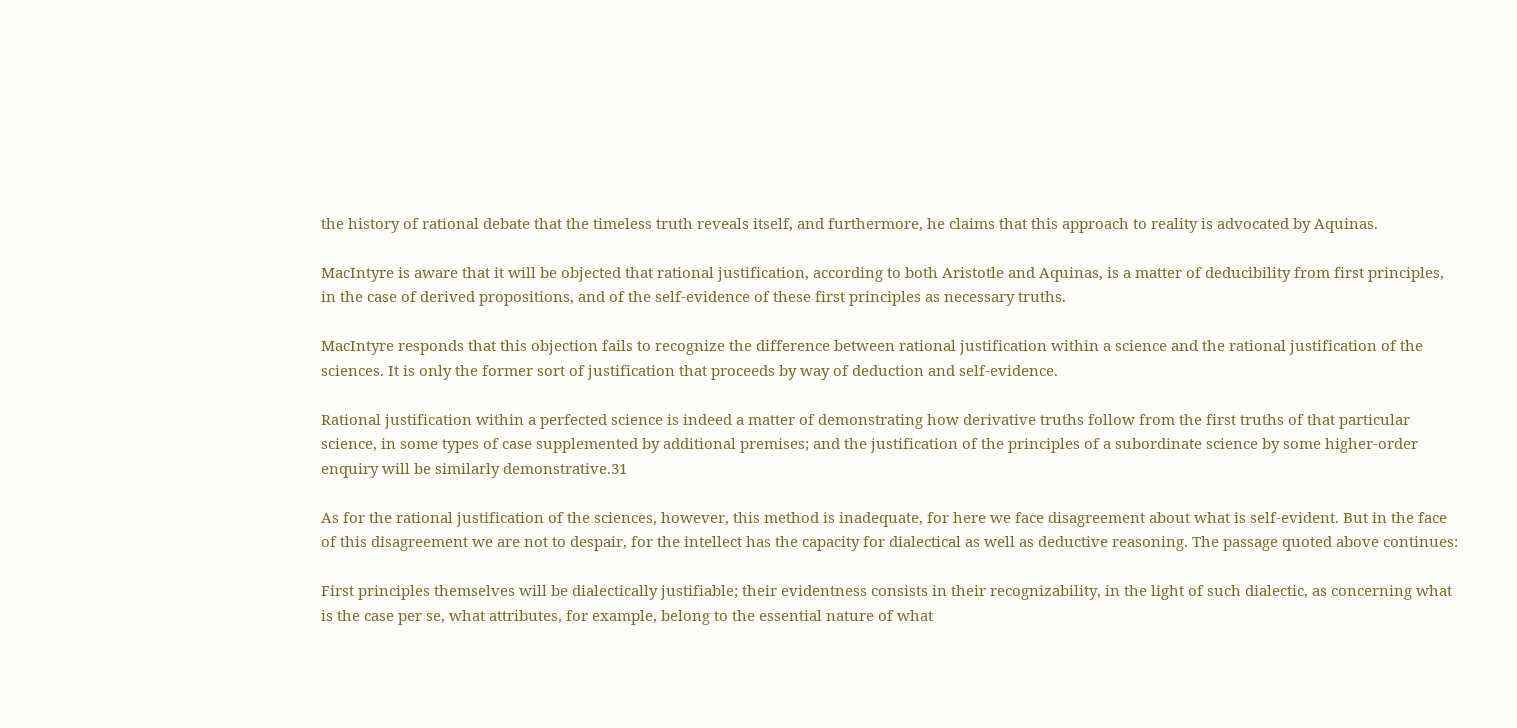the history of rational debate that the timeless truth reveals itself, and furthermore, he claims that this approach to reality is advocated by Aquinas.

MacIntyre is aware that it will be objected that rational justification, according to both Aristotle and Aquinas, is a matter of deducibility from first principles, in the case of derived propositions, and of the self-evidence of these first principles as necessary truths.

MacIntyre responds that this objection fails to recognize the difference between rational justification within a science and the rational justification of the sciences. It is only the former sort of justification that proceeds by way of deduction and self-evidence.

Rational justification within a perfected science is indeed a matter of demonstrating how derivative truths follow from the first truths of that particular science, in some types of case supplemented by additional premises; and the justification of the principles of a subordinate science by some higher-order enquiry will be similarly demonstrative.31

As for the rational justification of the sciences, however, this method is inadequate, for here we face disagreement about what is self-evident. But in the face of this disagreement we are not to despair, for the intellect has the capacity for dialectical as well as deductive reasoning. The passage quoted above continues:

First principles themselves will be dialectically justifiable; their evidentness consists in their recognizability, in the light of such dialectic, as concerning what is the case per se, what attributes, for example, belong to the essential nature of what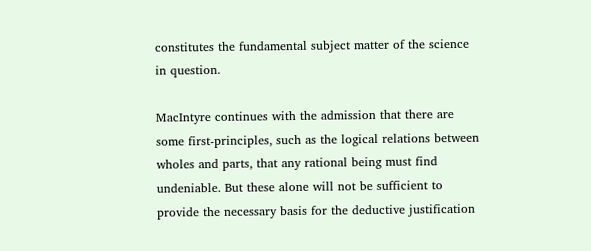constitutes the fundamental subject matter of the science in question.

MacIntyre continues with the admission that there are some first-principles, such as the logical relations between wholes and parts, that any rational being must find undeniable. But these alone will not be sufficient to provide the necessary basis for the deductive justification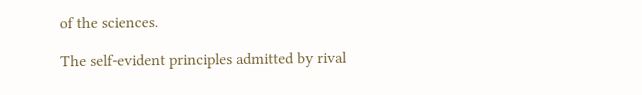of the sciences.

The self-evident principles admitted by rival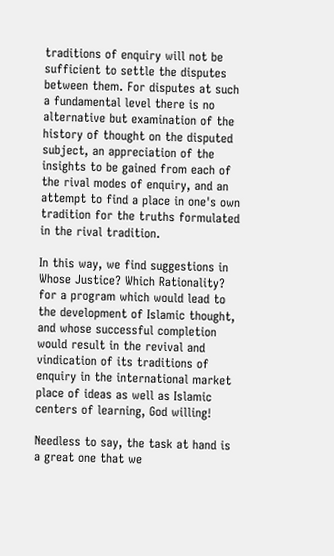traditions of enquiry will not be sufficient to settle the disputes between them. For disputes at such a fundamental level there is no alternative but examination of the history of thought on the disputed subject, an appreciation of the insights to be gained from each of the rival modes of enquiry, and an attempt to find a place in one's own tradition for the truths formulated in the rival tradition.

In this way, we find suggestions in Whose Justice? Which Rationality? for a program which would lead to the development of Islamic thought, and whose successful completion would result in the revival and vindication of its traditions of enquiry in the international market place of ideas as well as Islamic centers of learning, God willing!

Needless to say, the task at hand is a great one that we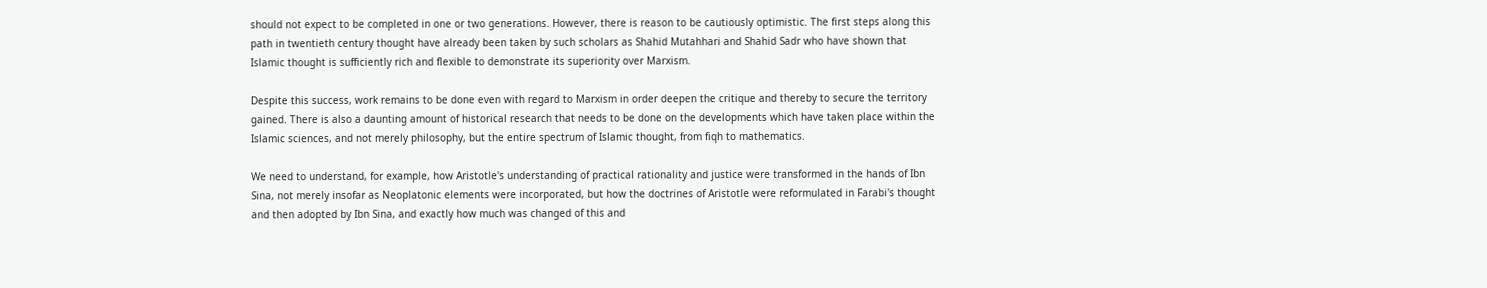should not expect to be completed in one or two generations. However, there is reason to be cautiously optimistic. The first steps along this path in twentieth century thought have already been taken by such scholars as Shahid Mutahhari and Shahid Sadr who have shown that Islamic thought is sufficiently rich and flexible to demonstrate its superiority over Marxism.

Despite this success, work remains to be done even with regard to Marxism in order deepen the critique and thereby to secure the territory gained. There is also a daunting amount of historical research that needs to be done on the developments which have taken place within the Islamic sciences, and not merely philosophy, but the entire spectrum of Islamic thought, from fiqh to mathematics.

We need to understand, for example, how Aristotle's understanding of practical rationality and justice were transformed in the hands of Ibn Sina, not merely insofar as Neoplatonic elements were incorporated, but how the doctrines of Aristotle were reformulated in Farabi's thought and then adopted by Ibn Sina, and exactly how much was changed of this and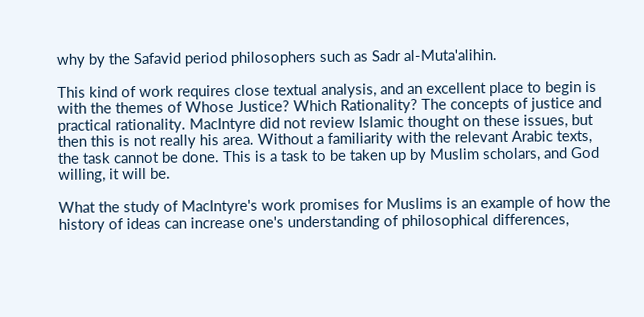why by the Safavid period philosophers such as Sadr al-Muta'alihin.

This kind of work requires close textual analysis, and an excellent place to begin is with the themes of Whose Justice? Which Rationality? The concepts of justice and practical rationality. MacIntyre did not review Islamic thought on these issues, but then this is not really his area. Without a familiarity with the relevant Arabic texts, the task cannot be done. This is a task to be taken up by Muslim scholars, and God willing, it will be.

What the study of MacIntyre's work promises for Muslims is an example of how the history of ideas can increase one's understanding of philosophical differences,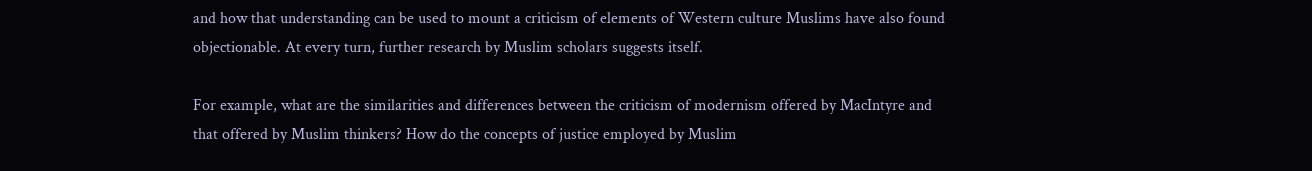and how that understanding can be used to mount a criticism of elements of Western culture Muslims have also found objectionable. At every turn, further research by Muslim scholars suggests itself.

For example, what are the similarities and differences between the criticism of modernism offered by MacIntyre and that offered by Muslim thinkers? How do the concepts of justice employed by Muslim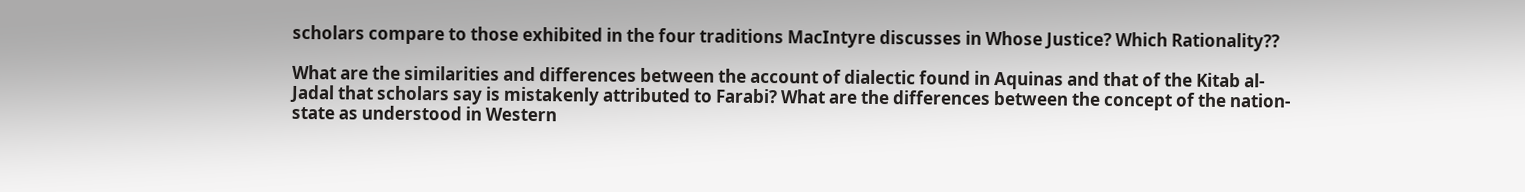scholars compare to those exhibited in the four traditions MacIntyre discusses in Whose Justice? Which Rationality??

What are the similarities and differences between the account of dialectic found in Aquinas and that of the Kitab al-Jadal that scholars say is mistakenly attributed to Farabi? What are the differences between the concept of the nation-state as understood in Western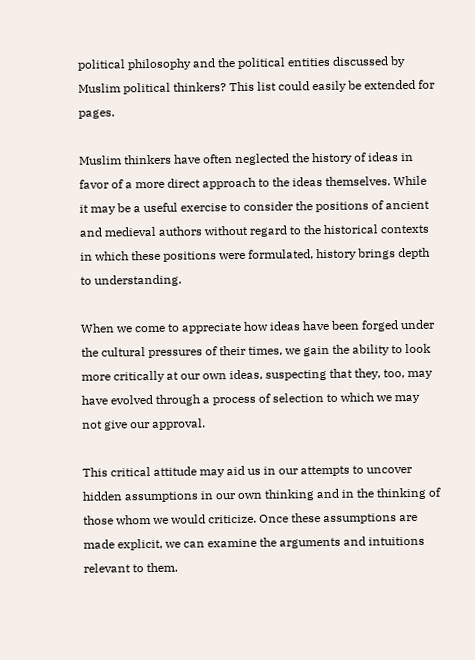political philosophy and the political entities discussed by Muslim political thinkers? This list could easily be extended for pages.

Muslim thinkers have often neglected the history of ideas in favor of a more direct approach to the ideas themselves. While it may be a useful exercise to consider the positions of ancient and medieval authors without regard to the historical contexts in which these positions were formulated, history brings depth to understanding.

When we come to appreciate how ideas have been forged under the cultural pressures of their times, we gain the ability to look more critically at our own ideas, suspecting that they, too, may have evolved through a process of selection to which we may not give our approval.

This critical attitude may aid us in our attempts to uncover hidden assumptions in our own thinking and in the thinking of those whom we would criticize. Once these assumptions are made explicit, we can examine the arguments and intuitions relevant to them.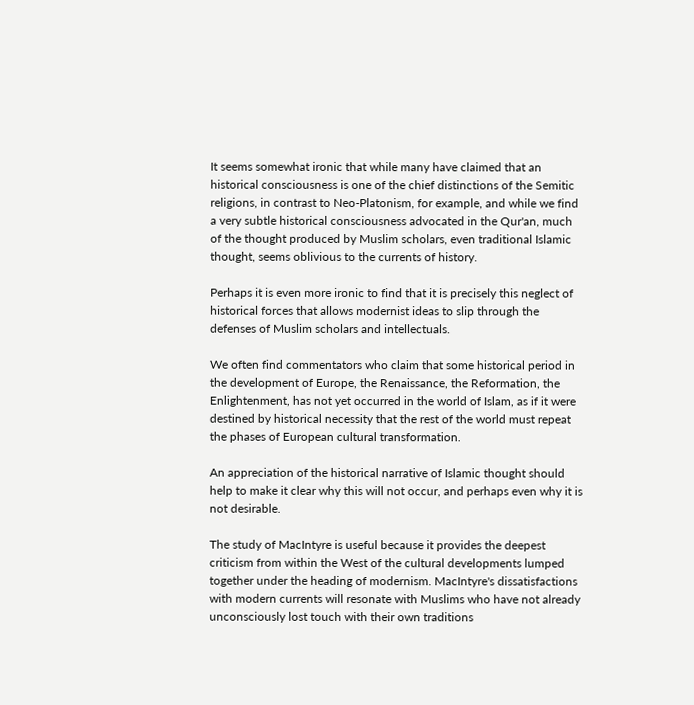It seems somewhat ironic that while many have claimed that an historical consciousness is one of the chief distinctions of the Semitic religions, in contrast to Neo-Platonism, for example, and while we find a very subtle historical consciousness advocated in the Qur'an, much of the thought produced by Muslim scholars, even traditional Islamic thought, seems oblivious to the currents of history.

Perhaps it is even more ironic to find that it is precisely this neglect of historical forces that allows modernist ideas to slip through the defenses of Muslim scholars and intellectuals.

We often find commentators who claim that some historical period in the development of Europe, the Renaissance, the Reformation, the Enlightenment, has not yet occurred in the world of Islam, as if it were destined by historical necessity that the rest of the world must repeat the phases of European cultural transformation.

An appreciation of the historical narrative of Islamic thought should help to make it clear why this will not occur, and perhaps even why it is not desirable.

The study of MacIntyre is useful because it provides the deepest criticism from within the West of the cultural developments lumped together under the heading of modernism. MacIntyre's dissatisfactions with modern currents will resonate with Muslims who have not already unconsciously lost touch with their own traditions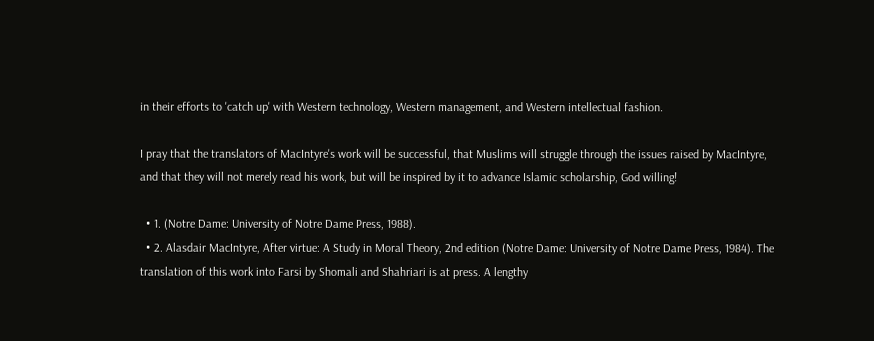in their efforts to 'catch up' with Western technology, Western management, and Western intellectual fashion.

I pray that the translators of MacIntyre's work will be successful, that Muslims will struggle through the issues raised by MacIntyre, and that they will not merely read his work, but will be inspired by it to advance Islamic scholarship, God willing!

  • 1. (Notre Dame: University of Notre Dame Press, 1988).
  • 2. Alasdair MacIntyre, After virtue: A Study in Moral Theory, 2nd edition (Notre Dame: University of Notre Dame Press, 1984). The translation of this work into Farsi by Shomali and Shahriari is at press. A lengthy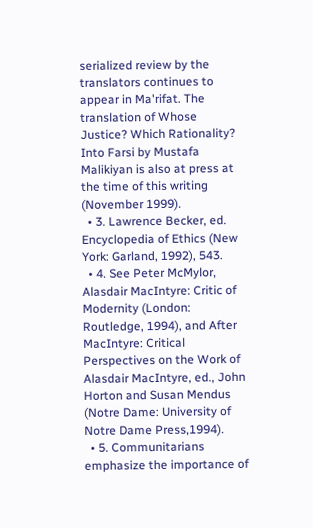serialized review by the translators continues to appear in Ma'rifat. The translation of Whose Justice? Which Rationality? Into Farsi by Mustafa Malikiyan is also at press at the time of this writing (November 1999).
  • 3. Lawrence Becker, ed. Encyclopedia of Ethics (New York: Garland, 1992), 543.
  • 4. See Peter McMylor, Alasdair MacIntyre: Critic of Modernity (London: Routledge, 1994), and After MacIntyre: Critical Perspectives on the Work of Alasdair MacIntyre, ed., John Horton and Susan Mendus (Notre Dame: University of Notre Dame Press,1994).
  • 5. Communitarians emphasize the importance of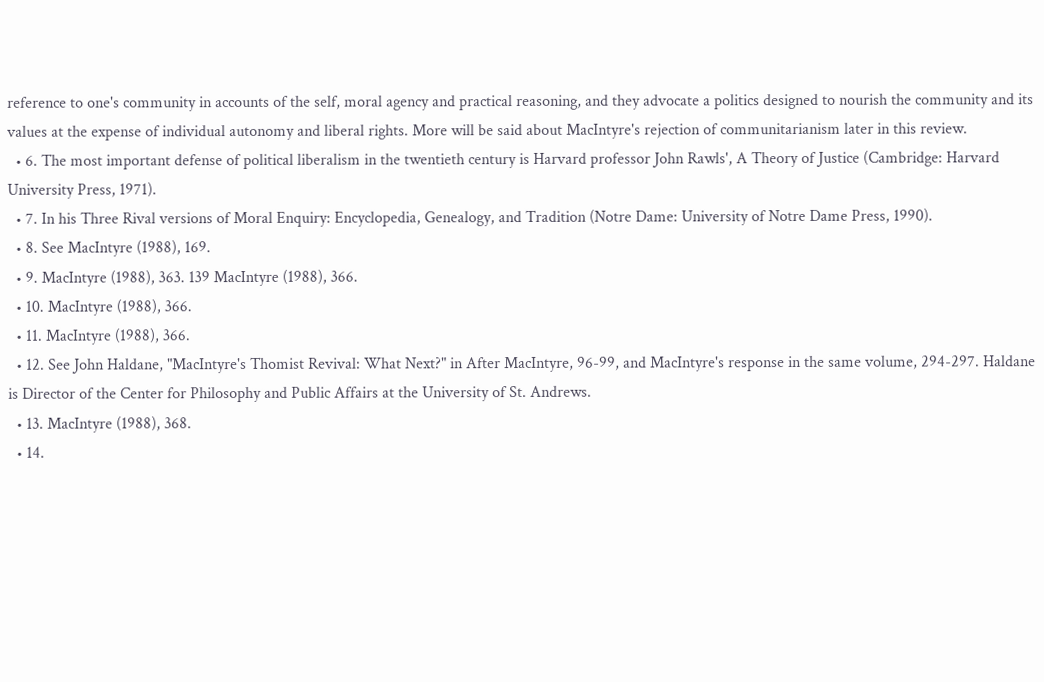reference to one's community in accounts of the self, moral agency and practical reasoning, and they advocate a politics designed to nourish the community and its values at the expense of individual autonomy and liberal rights. More will be said about MacIntyre's rejection of communitarianism later in this review.
  • 6. The most important defense of political liberalism in the twentieth century is Harvard professor John Rawls', A Theory of Justice (Cambridge: Harvard University Press, 1971).
  • 7. In his Three Rival versions of Moral Enquiry: Encyclopedia, Genealogy, and Tradition (Notre Dame: University of Notre Dame Press, 1990).
  • 8. See MacIntyre (1988), 169.
  • 9. MacIntyre (1988), 363. 139 MacIntyre (1988), 366.
  • 10. MacIntyre (1988), 366.
  • 11. MacIntyre (1988), 366.
  • 12. See John Haldane, "MacIntyre's Thomist Revival: What Next?" in After MacIntyre, 96-99, and MacIntyre's response in the same volume, 294-297. Haldane is Director of the Center for Philosophy and Public Affairs at the University of St. Andrews.
  • 13. MacIntyre (1988), 368.
  • 14.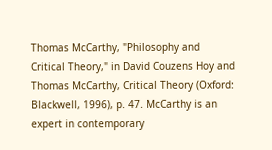Thomas McCarthy, "Philosophy and Critical Theory," in David Couzens Hoy and Thomas McCarthy, Critical Theory (Oxford: Blackwell, 1996), p. 47. McCarthy is an expert in contemporary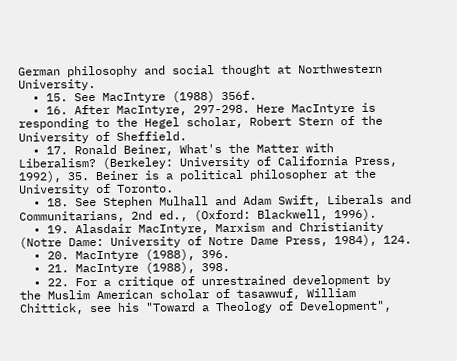German philosophy and social thought at Northwestern University.
  • 15. See MacIntyre (1988) 356f.
  • 16. After MacIntyre, 297-298. Here MacIntyre is responding to the Hegel scholar, Robert Stern of the University of Sheffield.
  • 17. Ronald Beiner, What's the Matter with Liberalism? (Berkeley: University of California Press, 1992), 35. Beiner is a political philosopher at the University of Toronto.
  • 18. See Stephen Mulhall and Adam Swift, Liberals and Communitarians, 2nd ed., (Oxford: Blackwell, 1996).
  • 19. Alasdair MacIntyre, Marxism and Christianity (Notre Dame: University of Notre Dame Press, 1984), 124.
  • 20. MacIntyre (1988), 396.
  • 21. MacIntyre (1988), 398.
  • 22. For a critique of unrestrained development by the Muslim American scholar of tasawwuf, William Chittick, see his "Toward a Theology of Development",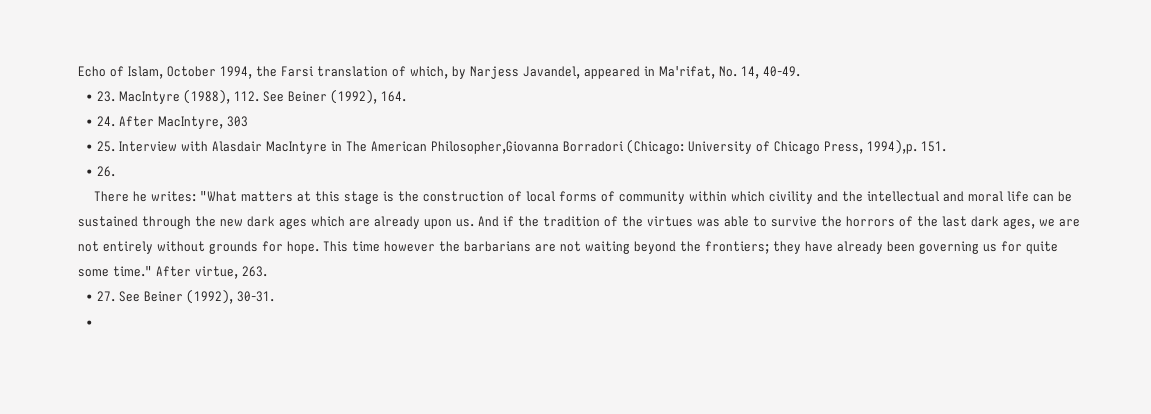Echo of Islam, October 1994, the Farsi translation of which, by Narjess Javandel, appeared in Ma'rifat, No. 14, 40-49.
  • 23. MacIntyre (1988), 112. See Beiner (1992), 164.
  • 24. After MacIntyre, 303
  • 25. Interview with Alasdair MacIntyre in The American Philosopher,Giovanna Borradori (Chicago: University of Chicago Press, 1994),p. 151.
  • 26.
    There he writes: "What matters at this stage is the construction of local forms of community within which civility and the intellectual and moral life can be sustained through the new dark ages which are already upon us. And if the tradition of the virtues was able to survive the horrors of the last dark ages, we are not entirely without grounds for hope. This time however the barbarians are not waiting beyond the frontiers; they have already been governing us for quite some time." After virtue, 263.
  • 27. See Beiner (1992), 30-31.
  •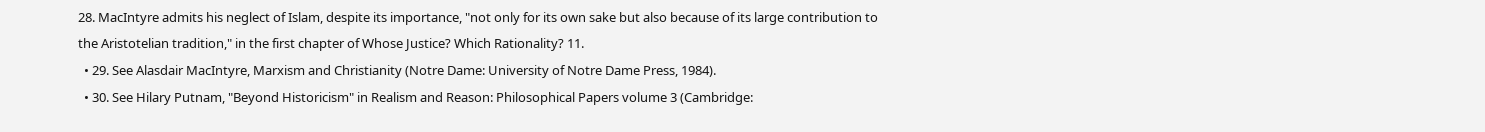28. MacIntyre admits his neglect of Islam, despite its importance, "not only for its own sake but also because of its large contribution to the Aristotelian tradition," in the first chapter of Whose Justice? Which Rationality? 11.
  • 29. See Alasdair MacIntyre, Marxism and Christianity (Notre Dame: University of Notre Dame Press, 1984).
  • 30. See Hilary Putnam, "Beyond Historicism" in Realism and Reason: Philosophical Papers volume 3 (Cambridge: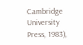Cambridge University Press, 1983),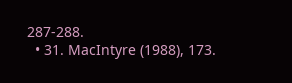287-288.
  • 31. MacIntyre (1988), 173.